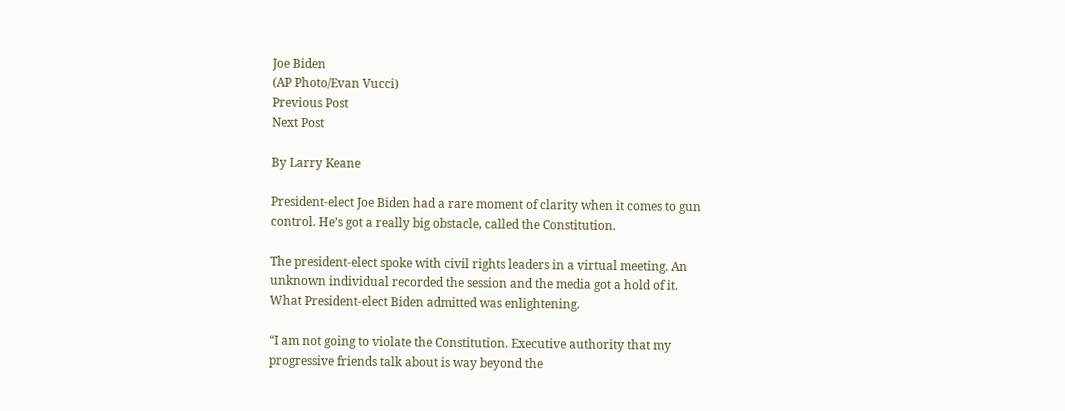Joe Biden
(AP Photo/Evan Vucci)
Previous Post
Next Post

By Larry Keane

President-elect Joe Biden had a rare moment of clarity when it comes to gun control. He’s got a really big obstacle, called the Constitution.

The president-elect spoke with civil rights leaders in a virtual meeting. An unknown individual recorded the session and the media got a hold of it. What President-elect Biden admitted was enlightening.

“I am not going to violate the Constitution. Executive authority that my progressive friends talk about is way beyond the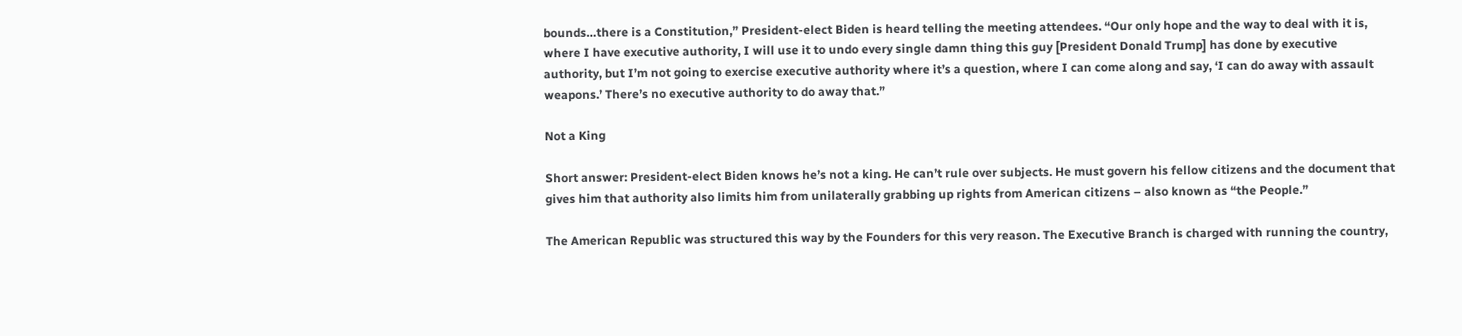bounds…there is a Constitution,” President-elect Biden is heard telling the meeting attendees. “Our only hope and the way to deal with it is, where I have executive authority, I will use it to undo every single damn thing this guy [President Donald Trump] has done by executive authority, but I’m not going to exercise executive authority where it’s a question, where I can come along and say, ‘I can do away with assault weapons.’ There’s no executive authority to do away that.”

Not a King

Short answer: President-elect Biden knows he’s not a king. He can’t rule over subjects. He must govern his fellow citizens and the document that gives him that authority also limits him from unilaterally grabbing up rights from American citizens – also known as “the People.”

The American Republic was structured this way by the Founders for this very reason. The Executive Branch is charged with running the country,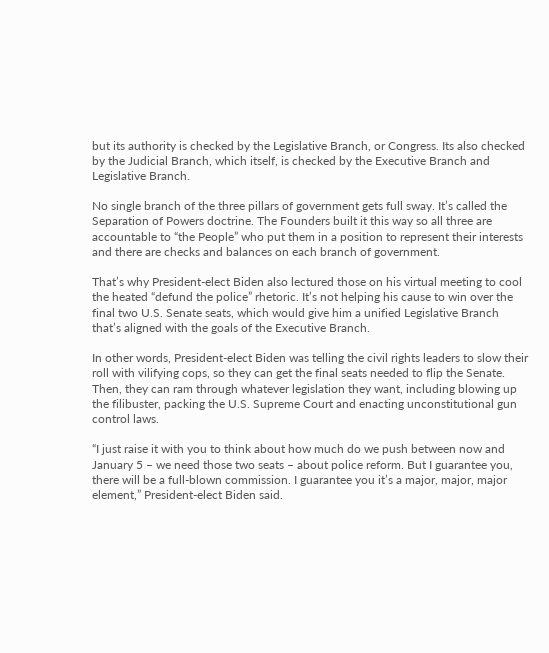but its authority is checked by the Legislative Branch, or Congress. Its also checked by the Judicial Branch, which itself, is checked by the Executive Branch and Legislative Branch.

No single branch of the three pillars of government gets full sway. It’s called the Separation of Powers doctrine. The Founders built it this way so all three are accountable to “the People” who put them in a position to represent their interests and there are checks and balances on each branch of government.

That’s why President-elect Biden also lectured those on his virtual meeting to cool the heated “defund the police” rhetoric. It’s not helping his cause to win over the final two U.S. Senate seats, which would give him a unified Legislative Branch that’s aligned with the goals of the Executive Branch.

In other words, President-elect Biden was telling the civil rights leaders to slow their roll with vilifying cops, so they can get the final seats needed to flip the Senate. Then, they can ram through whatever legislation they want, including blowing up the filibuster, packing the U.S. Supreme Court and enacting unconstitutional gun control laws.

“I just raise it with you to think about how much do we push between now and January 5 – we need those two seats – about police reform. But I guarantee you, there will be a full-blown commission. I guarantee you it’s a major, major, major element,” President-elect Biden said.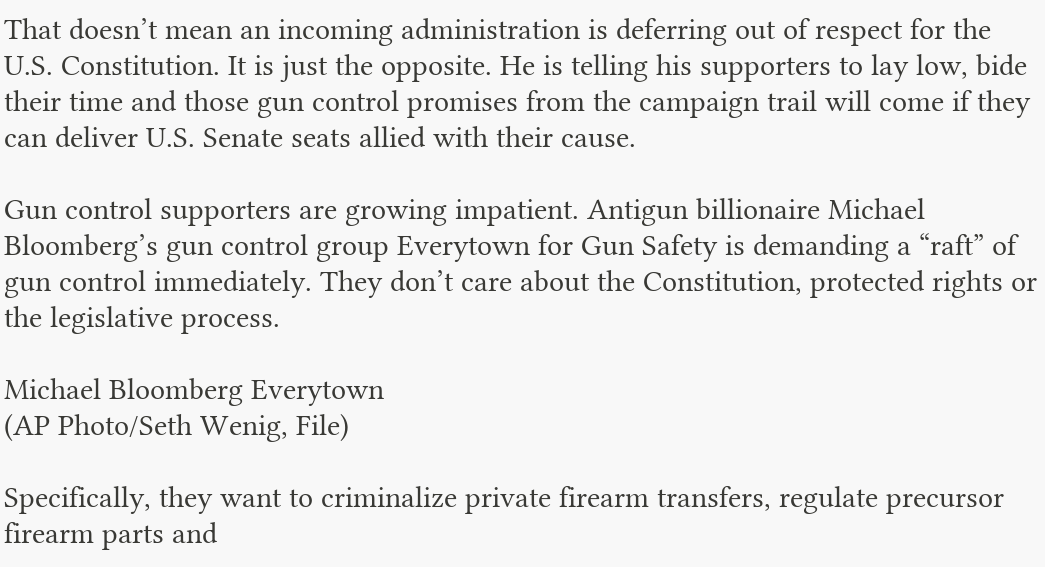That doesn’t mean an incoming administration is deferring out of respect for the U.S. Constitution. It is just the opposite. He is telling his supporters to lay low, bide their time and those gun control promises from the campaign trail will come if they can deliver U.S. Senate seats allied with their cause.

Gun control supporters are growing impatient. Antigun billionaire Michael Bloomberg’s gun control group Everytown for Gun Safety is demanding a “raft” of gun control immediately. They don’t care about the Constitution, protected rights or the legislative process.

Michael Bloomberg Everytown
(AP Photo/Seth Wenig, File)

Specifically, they want to criminalize private firearm transfers, regulate precursor firearm parts and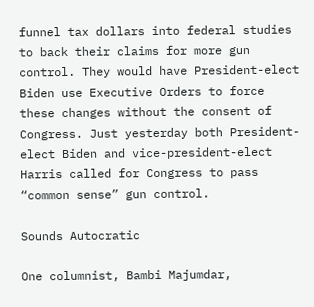funnel tax dollars into federal studies to back their claims for more gun control. They would have President-elect Biden use Executive Orders to force these changes without the consent of Congress. Just yesterday both President-elect Biden and vice-president-elect Harris called for Congress to pass “common sense” gun control.

Sounds Autocratic

One columnist, Bambi Majumdar,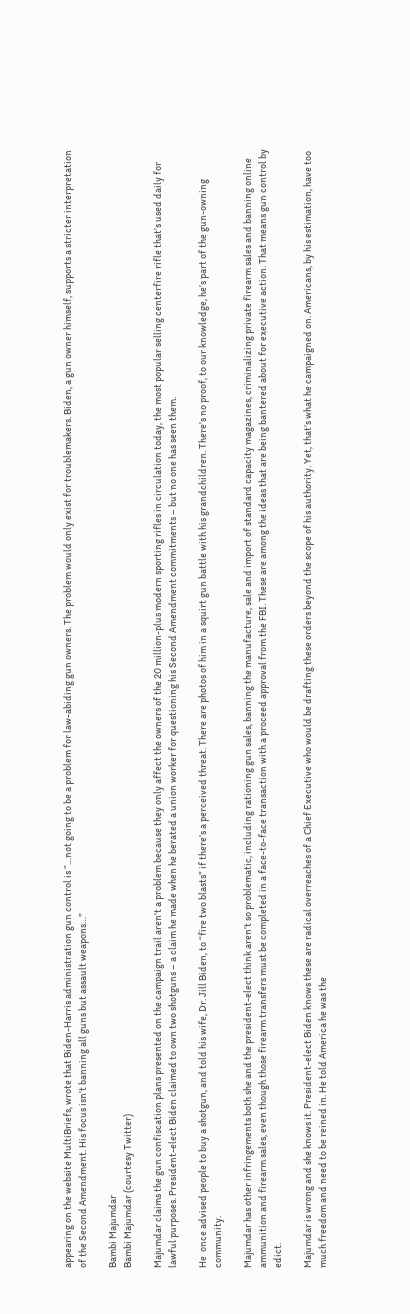appearing on the website MultiBriefs, wrote that Biden-Harris administration gun control is “…not going to be a problem for law-abiding gun owners. The problem would only exist for troublemakers. Biden, a gun owner himself, supports a stricter interpretation of the Second Amendment. His focus isn’t banning all guns but assault weapons…”

Bambi Majumdar
Bambi Majumdar (courtesy Twitter)

Majumdar claims the gun confiscation plans presented on the campaign trail aren’t a problem because they only affect the owners of the 20 million-plus modern sporting rifles in circulation today, the most popular selling centerfire rifle that’s used daily for lawful purposes. President-elect Biden claimed to own two shotguns – a claim he made when he berated a union worker for questioning his Second Amendment commitments – but no one has seen them.

He  once advised people to buy a shotgun, and told his wife, Dr. Jill Biden, to “fire two blasts” if there’s a perceived threat. There are photos of him in a squirt gun battle with his grandchildren. There’s no proof, to our knowledge, he’s part of the gun-owning community.

Majumdar has other infringements both she and the president-elect think aren’t so problematic, including rationing gun sales, banning the manufacture, sale and import of standard capacity magazines, criminalizing private firearm sales and banning online ammunition and firearm sales, even though those firearm transfers must be completed in a face-to-face transaction with a proceed approval from the FBI. These are among the ideas that are being bantered about for executive action. That means gun control by edict.

Majumdar is wrong and she knows it. President-elect Biden knows these are radical overreaches of a Chief Executive who would be drafting these orders beyond the scope of his authority. Yet, that’s what he campaigned on. Americans, by his estimation, have too much freedom and need to be reined in. He told America he was the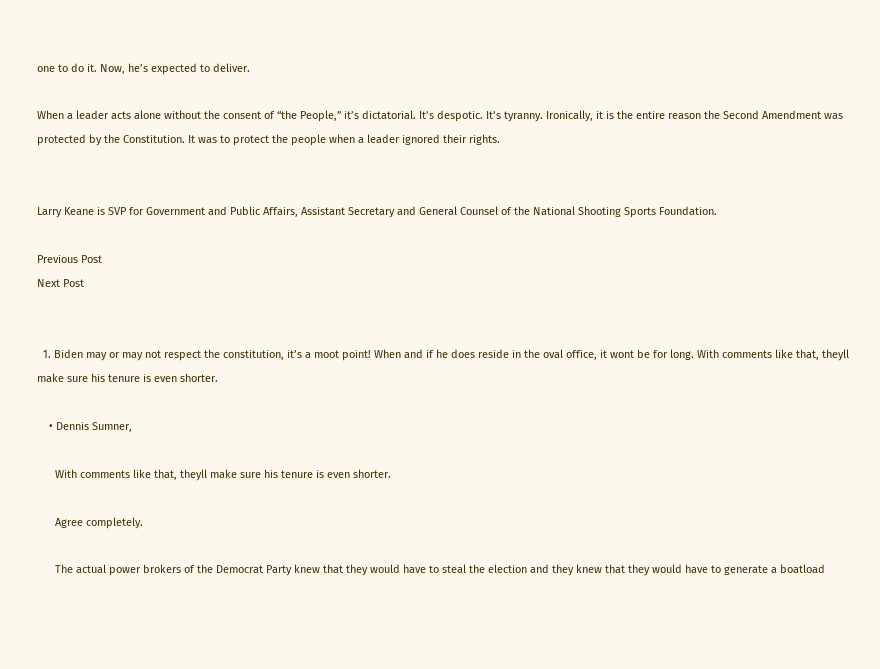one to do it. Now, he’s expected to deliver.

When a leader acts alone without the consent of “the People,” it’s dictatorial. It’s despotic. It’s tyranny. Ironically, it is the entire reason the Second Amendment was protected by the Constitution. It was to protect the people when a leader ignored their rights.


Larry Keane is SVP for Government and Public Affairs, Assistant Secretary and General Counsel of the National Shooting Sports Foundation.

Previous Post
Next Post


  1. Biden may or may not respect the constitution, it’s a moot point! When and if he does reside in the oval office, it wont be for long. With comments like that, theyll make sure his tenure is even shorter.

    • Dennis Sumner,

      With comments like that, theyll make sure his tenure is even shorter.

      Agree completely.

      The actual power brokers of the Democrat Party knew that they would have to steal the election and they knew that they would have to generate a boatload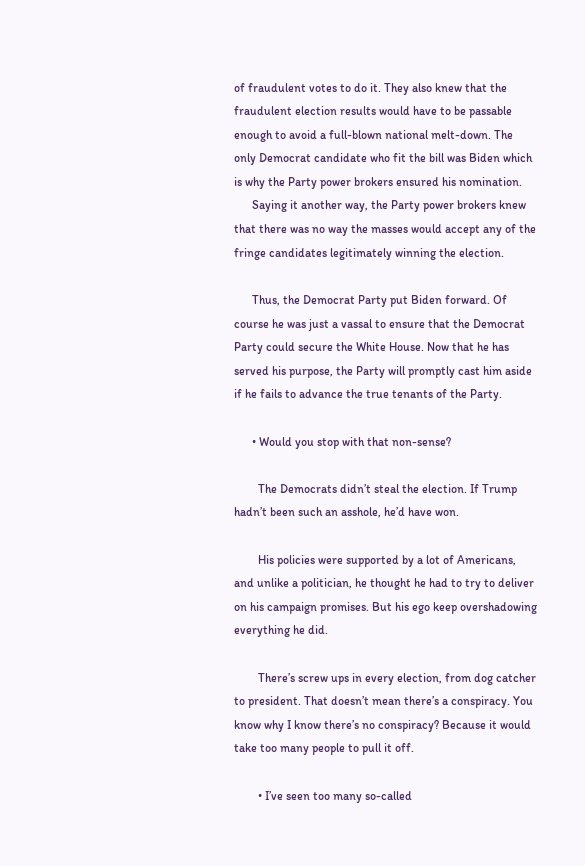of fraudulent votes to do it. They also knew that the fraudulent election results would have to be passable enough to avoid a full-blown national melt-down. The only Democrat candidate who fit the bill was Biden which is why the Party power brokers ensured his nomination.
      Saying it another way, the Party power brokers knew that there was no way the masses would accept any of the fringe candidates legitimately winning the election.

      Thus, the Democrat Party put Biden forward. Of course he was just a vassal to ensure that the Democrat Party could secure the White House. Now that he has served his purpose, the Party will promptly cast him aside if he fails to advance the true tenants of the Party.

      • Would you stop with that non-sense?

        The Democrats didn’t steal the election. If Trump hadn’t been such an asshole, he’d have won.

        His policies were supported by a lot of Americans, and unlike a politician, he thought he had to try to deliver on his campaign promises. But his ego keep overshadowing everything he did.

        There’s screw ups in every election, from dog catcher to president. That doesn’t mean there’s a conspiracy. You know why I know there’s no conspiracy? Because it would take too many people to pull it off.

        • I’ve seen too many so-called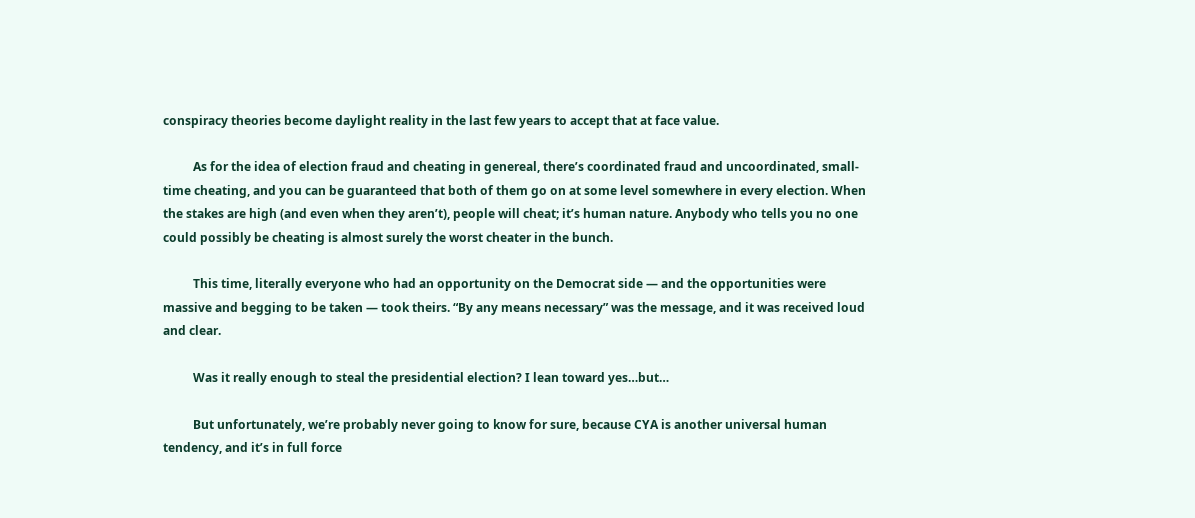conspiracy theories become daylight reality in the last few years to accept that at face value.

          As for the idea of election fraud and cheating in genereal, there’s coordinated fraud and uncoordinated, small-time cheating, and you can be guaranteed that both of them go on at some level somewhere in every election. When the stakes are high (and even when they aren’t), people will cheat; it’s human nature. Anybody who tells you no one could possibly be cheating is almost surely the worst cheater in the bunch.

          This time, literally everyone who had an opportunity on the Democrat side — and the opportunities were massive and begging to be taken — took theirs. “By any means necessary” was the message, and it was received loud and clear.

          Was it really enough to steal the presidential election? I lean toward yes…but…

          But unfortunately, we’re probably never going to know for sure, because CYA is another universal human tendency, and it’s in full force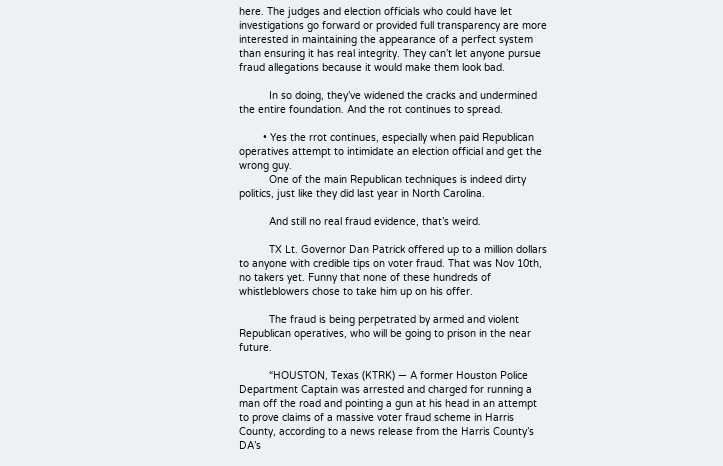here. The judges and election officials who could have let investigations go forward or provided full transparency are more interested in maintaining the appearance of a perfect system than ensuring it has real integrity. They can’t let anyone pursue fraud allegations because it would make them look bad.

          In so doing, they’ve widened the cracks and undermined the entire foundation. And the rot continues to spread.

        • Yes the rrot continues, especially when paid Republican operatives attempt to intimidate an election official and get the wrong guy.
          One of the main Republican techniques is indeed dirty politics, just like they did last year in North Carolina.

          And still no real fraud evidence, that’s weird.

          TX Lt. Governor Dan Patrick offered up to a million dollars to anyone with credible tips on voter fraud. That was Nov 10th, no takers yet. Funny that none of these hundreds of whistleblowers chose to take him up on his offer.

          The fraud is being perpetrated by armed and violent Republican operatives, who will be going to prison in the near future.

          “HOUSTON, Texas (KTRK) — A former Houston Police Department Captain was arrested and charged for running a man off the road and pointing a gun at his head in an attempt to prove claims of a massive voter fraud scheme in Harris County, according to a news release from the Harris County’s DA’s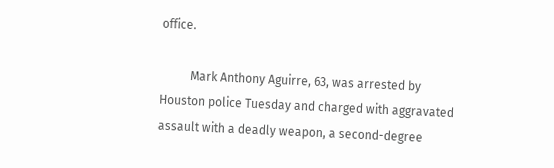office.

          Mark Anthony Aguirre, 63, was arrested by Houston police Tuesday and charged with aggravated assault with a deadly weapon, a second-degree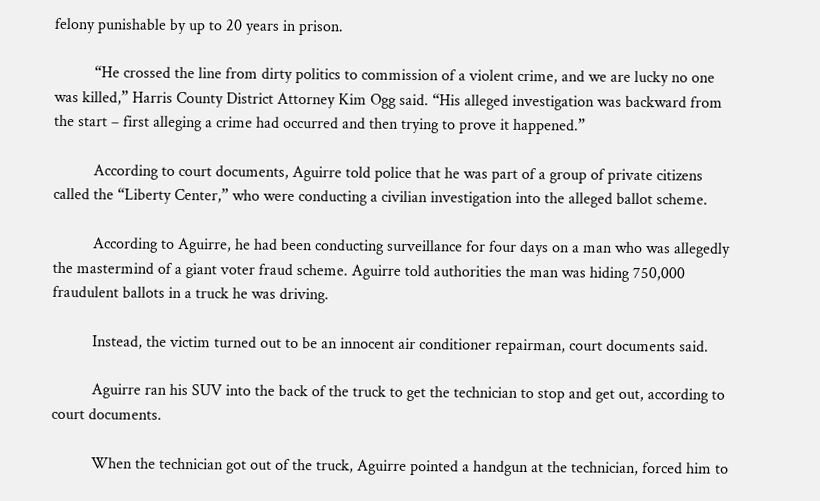felony punishable by up to 20 years in prison.

          “He crossed the line from dirty politics to commission of a violent crime, and we are lucky no one was killed,” Harris County District Attorney Kim Ogg said. “His alleged investigation was backward from the start – first alleging a crime had occurred and then trying to prove it happened.”

          According to court documents, Aguirre told police that he was part of a group of private citizens called the “Liberty Center,” who were conducting a civilian investigation into the alleged ballot scheme.

          According to Aguirre, he had been conducting surveillance for four days on a man who was allegedly the mastermind of a giant voter fraud scheme. Aguirre told authorities the man was hiding 750,000 fraudulent ballots in a truck he was driving.

          Instead, the victim turned out to be an innocent air conditioner repairman, court documents said.

          Aguirre ran his SUV into the back of the truck to get the technician to stop and get out, according to court documents.

          When the technician got out of the truck, Aguirre pointed a handgun at the technician, forced him to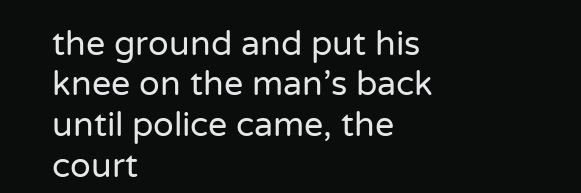the ground and put his knee on the man’s back until police came, the court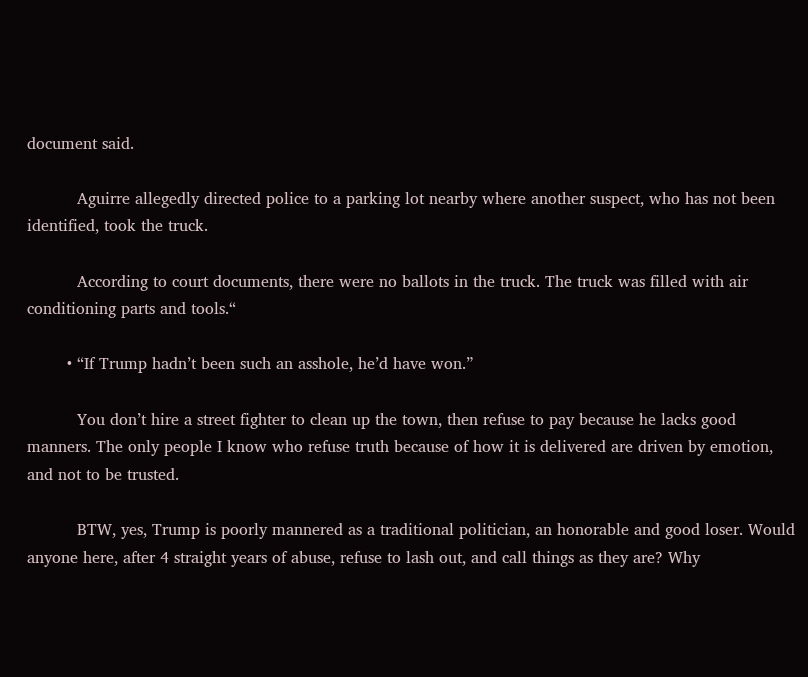document said.

          Aguirre allegedly directed police to a parking lot nearby where another suspect, who has not been identified, took the truck.

          According to court documents, there were no ballots in the truck. The truck was filled with air conditioning parts and tools.“

        • “If Trump hadn’t been such an asshole, he’d have won.”

          You don’t hire a street fighter to clean up the town, then refuse to pay because he lacks good manners. The only people I know who refuse truth because of how it is delivered are driven by emotion, and not to be trusted.

          BTW, yes, Trump is poorly mannered as a traditional politician, an honorable and good loser. Would anyone here, after 4 straight years of abuse, refuse to lash out, and call things as they are? Why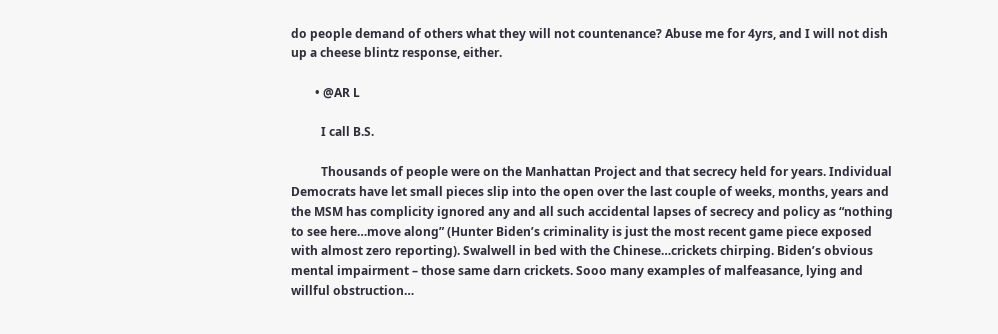do people demand of others what they will not countenance? Abuse me for 4yrs, and I will not dish up a cheese blintz response, either.

        • @AR L

          I call B.S.

          Thousands of people were on the Manhattan Project and that secrecy held for years. Individual Democrats have let small pieces slip into the open over the last couple of weeks, months, years and the MSM has complicity ignored any and all such accidental lapses of secrecy and policy as “nothing to see here…move along” (Hunter Biden’s criminality is just the most recent game piece exposed with almost zero reporting). Swalwell in bed with the Chinese…crickets chirping. Biden’s obvious mental impairment – those same darn crickets. Sooo many examples of malfeasance, lying and willful obstruction…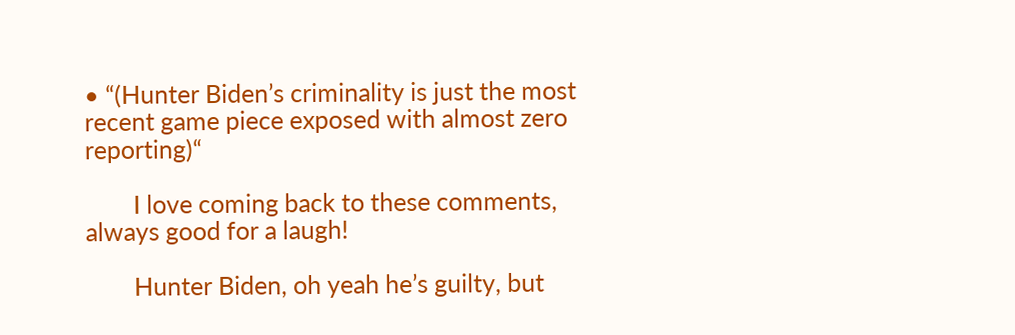• “(Hunter Biden’s criminality is just the most recent game piece exposed with almost zero reporting)“

        I love coming back to these comments, always good for a laugh!

        Hunter Biden, oh yeah he’s guilty, but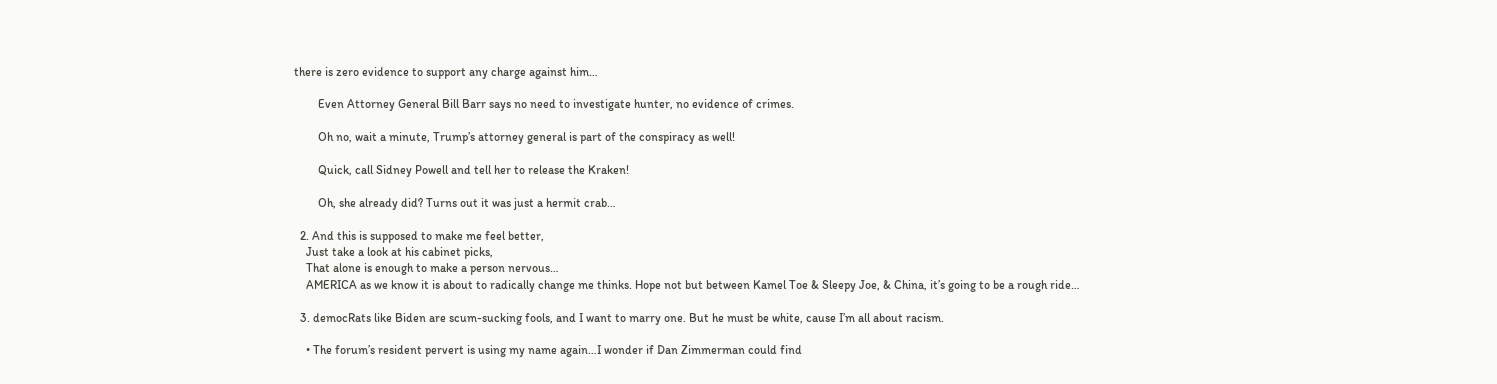there is zero evidence to support any charge against him…

        Even Attorney General Bill Barr says no need to investigate hunter, no evidence of crimes.

        Oh no, wait a minute, Trump’s attorney general is part of the conspiracy as well!

        Quick, call Sidney Powell and tell her to release the Kraken!

        Oh, she already did? Turns out it was just a hermit crab…

  2. And this is supposed to make me feel better,
    Just take a look at his cabinet picks,
    That alone is enough to make a person nervous…
    AMERICA as we know it is about to radically change me thinks. Hope not but between Kamel Toe & Sleepy Joe, & China, it’s going to be a rough ride…

  3. democRats like Biden are scum-sucking fools, and I want to marry one. But he must be white, cause I’m all about racism.

    • The forum’s resident pervert is using my name again…I wonder if Dan Zimmerman could find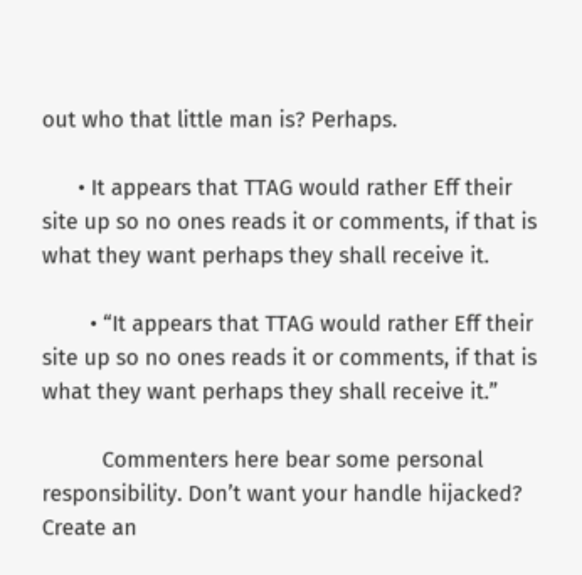out who that little man is? Perhaps.

      • It appears that TTAG would rather Eff their site up so no ones reads it or comments, if that is what they want perhaps they shall receive it.

        • “It appears that TTAG would rather Eff their site up so no ones reads it or comments, if that is what they want perhaps they shall receive it.”

          Commenters here bear some personal responsibility. Don’t want your handle hijacked? Create an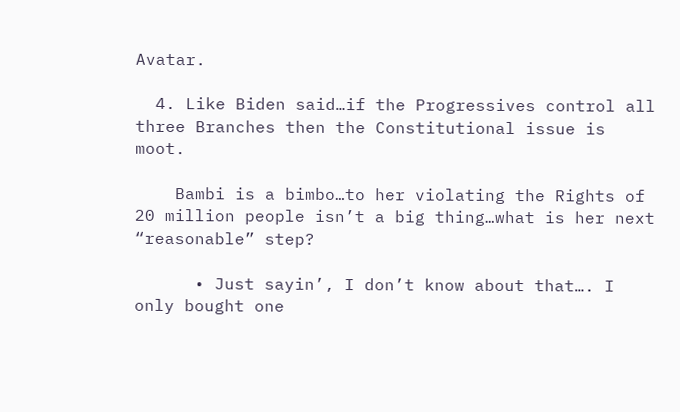Avatar.

  4. Like Biden said…if the Progressives control all three Branches then the Constitutional issue is moot.

    Bambi is a bimbo…to her violating the Rights of 20 million people isn’t a big thing…what is her next “reasonable” step?

      • Just sayin’, I don’t know about that…. I only bought one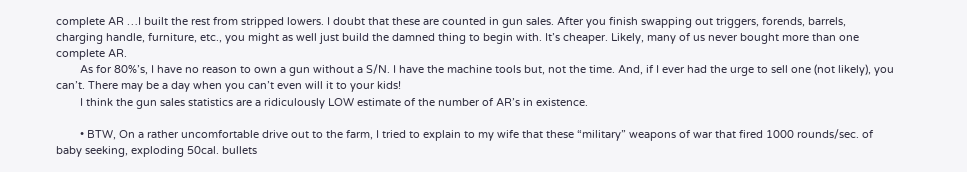complete AR …I built the rest from stripped lowers. I doubt that these are counted in gun sales. After you finish swapping out triggers, forends, barrels, charging handle, furniture, etc., you might as well just build the damned thing to begin with. It’s cheaper. Likely, many of us never bought more than one complete AR.
        As for 80%’s, I have no reason to own a gun without a S/N. I have the machine tools but, not the time. And, if I ever had the urge to sell one (not likely), you can’t. There may be a day when you can’t even will it to your kids!
        I think the gun sales statistics are a ridiculously LOW estimate of the number of AR’s in existence.

        • BTW, On a rather uncomfortable drive out to the farm, I tried to explain to my wife that these “military” weapons of war that fired 1000 rounds/sec. of baby seeking, exploding 50cal. bullets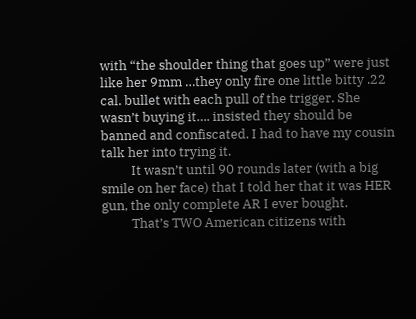with “the shoulder thing that goes up” were just like her 9mm …they only fire one little bitty .22 cal. bullet with each pull of the trigger. She wasn’t buying it…. insisted they should be banned and confiscated. I had to have my cousin talk her into trying it.
          It wasn’t until 90 rounds later (with a big smile on her face) that I told her that it was HER gun, the only complete AR I ever bought.
          That’s TWO American citizens with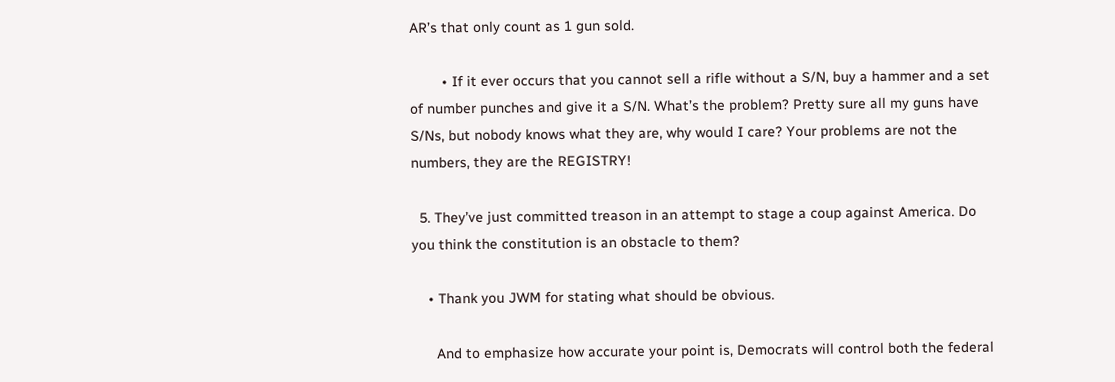AR’s that only count as 1 gun sold.

        • If it ever occurs that you cannot sell a rifle without a S/N, buy a hammer and a set of number punches and give it a S/N. What’s the problem? Pretty sure all my guns have S/Ns, but nobody knows what they are, why would I care? Your problems are not the numbers, they are the REGISTRY!

  5. They’ve just committed treason in an attempt to stage a coup against America. Do you think the constitution is an obstacle to them?

    • Thank you JWM for stating what should be obvious.

      And to emphasize how accurate your point is, Democrats will control both the federal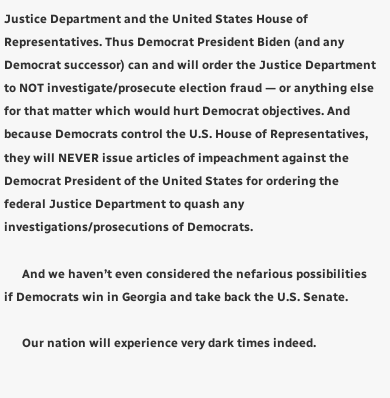Justice Department and the United States House of Representatives. Thus Democrat President Biden (and any Democrat successor) can and will order the Justice Department to NOT investigate/prosecute election fraud — or anything else for that matter which would hurt Democrat objectives. And because Democrats control the U.S. House of Representatives, they will NEVER issue articles of impeachment against the Democrat President of the United States for ordering the federal Justice Department to quash any investigations/prosecutions of Democrats.

      And we haven’t even considered the nefarious possibilities if Democrats win in Georgia and take back the U.S. Senate.

      Our nation will experience very dark times indeed.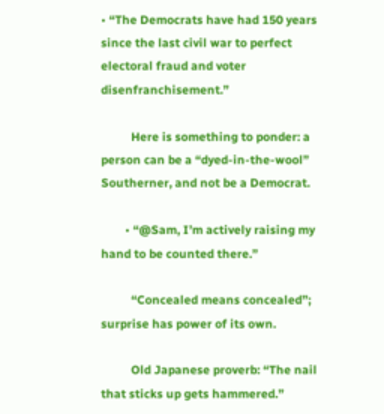• “The Democrats have had 150 years since the last civil war to perfect electoral fraud and voter disenfranchisement.”

          Here is something to ponder: a person can be a “dyed-in-the-wool” Southerner, and not be a Democrat.

        • “@Sam, I’m actively raising my hand to be counted there.”

          “Concealed means concealed”; surprise has power of its own.

          Old Japanese proverb: “The nail that sticks up gets hammered.”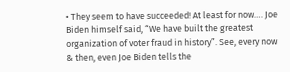• They seem to have succeeded! At least for now…. Joe Biden himself said, “We have built the greatest organization of voter fraud in history”. See, every now & then, even Joe Biden tells the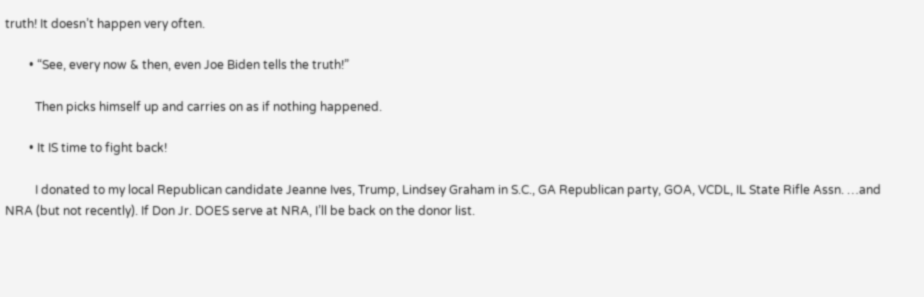truth! It doesn’t happen very often.

        • “See, every now & then, even Joe Biden tells the truth!”

          Then picks himself up and carries on as if nothing happened.

        • It IS time to fight back!

          I donated to my local Republican candidate Jeanne Ives, Trump, Lindsey Graham in S.C., GA Republican party, GOA, VCDL, IL State Rifle Assn. …and NRA (but not recently). If Don Jr. DOES serve at NRA, I’ll be back on the donor list.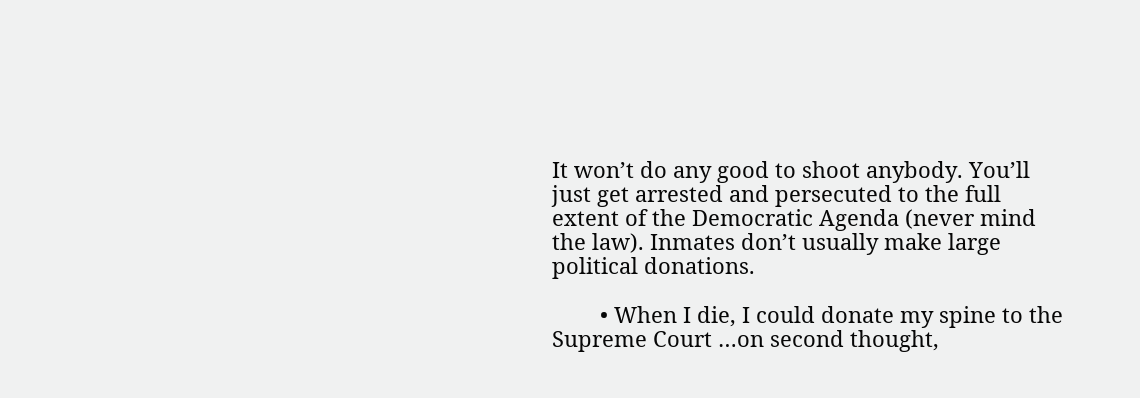It won’t do any good to shoot anybody. You’ll just get arrested and persecuted to the full extent of the Democratic Agenda (never mind the law). Inmates don’t usually make large political donations.

        • When I die, I could donate my spine to the Supreme Court …on second thought,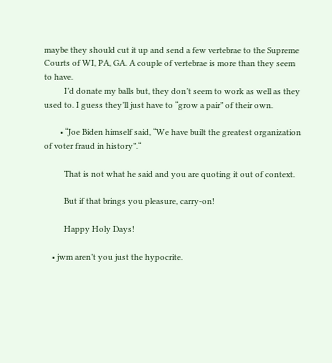maybe they should cut it up and send a few vertebrae to the Supreme Courts of WI, PA, GA. A couple of vertebrae is more than they seem to have.
          I’d donate my balls but, they don’t seem to work as well as they used to. I guess they’ll just have to “grow a pair” of their own.

        • “Joe Biden himself said, “We have built the greatest organization of voter fraud in history”.“

          That is not what he said and you are quoting it out of context.

          But if that brings you pleasure, carry-on!

          Happy Holy Days!

    • jwm aren’t you just the hypocrite.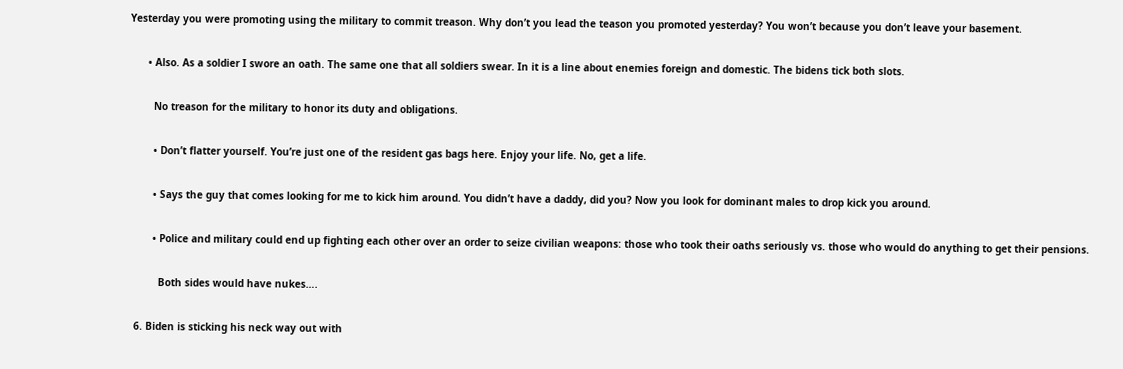Yesterday you were promoting using the military to commit treason. Why don’t you lead the teason you promoted yesterday? You won’t because you don’t leave your basement.

      • Also. As a soldier I swore an oath. The same one that all soldiers swear. In it is a line about enemies foreign and domestic. The bidens tick both slots.

        No treason for the military to honor its duty and obligations.

        • Don’t flatter yourself. You’re just one of the resident gas bags here. Enjoy your life. No, get a life.

        • Says the guy that comes looking for me to kick him around. You didn’t have a daddy, did you? Now you look for dominant males to drop kick you around.

        • Police and military could end up fighting each other over an order to seize civilian weapons: those who took their oaths seriously vs. those who would do anything to get their pensions.

          Both sides would have nukes….

  6. Biden is sticking his neck way out with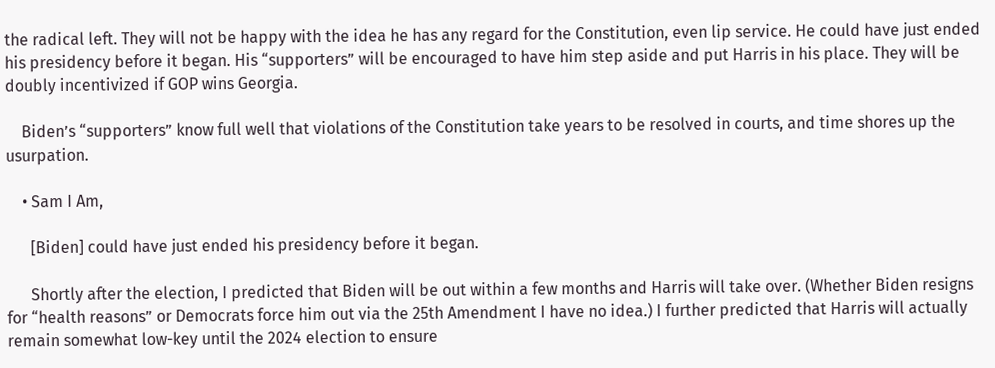the radical left. They will not be happy with the idea he has any regard for the Constitution, even lip service. He could have just ended his presidency before it began. His “supporters” will be encouraged to have him step aside and put Harris in his place. They will be doubly incentivized if GOP wins Georgia.

    Biden’s “supporters” know full well that violations of the Constitution take years to be resolved in courts, and time shores up the usurpation.

    • Sam I Am,

      [Biden] could have just ended his presidency before it began.

      Shortly after the election, I predicted that Biden will be out within a few months and Harris will take over. (Whether Biden resigns for “health reasons” or Democrats force him out via the 25th Amendment I have no idea.) I further predicted that Harris will actually remain somewhat low-key until the 2024 election to ensure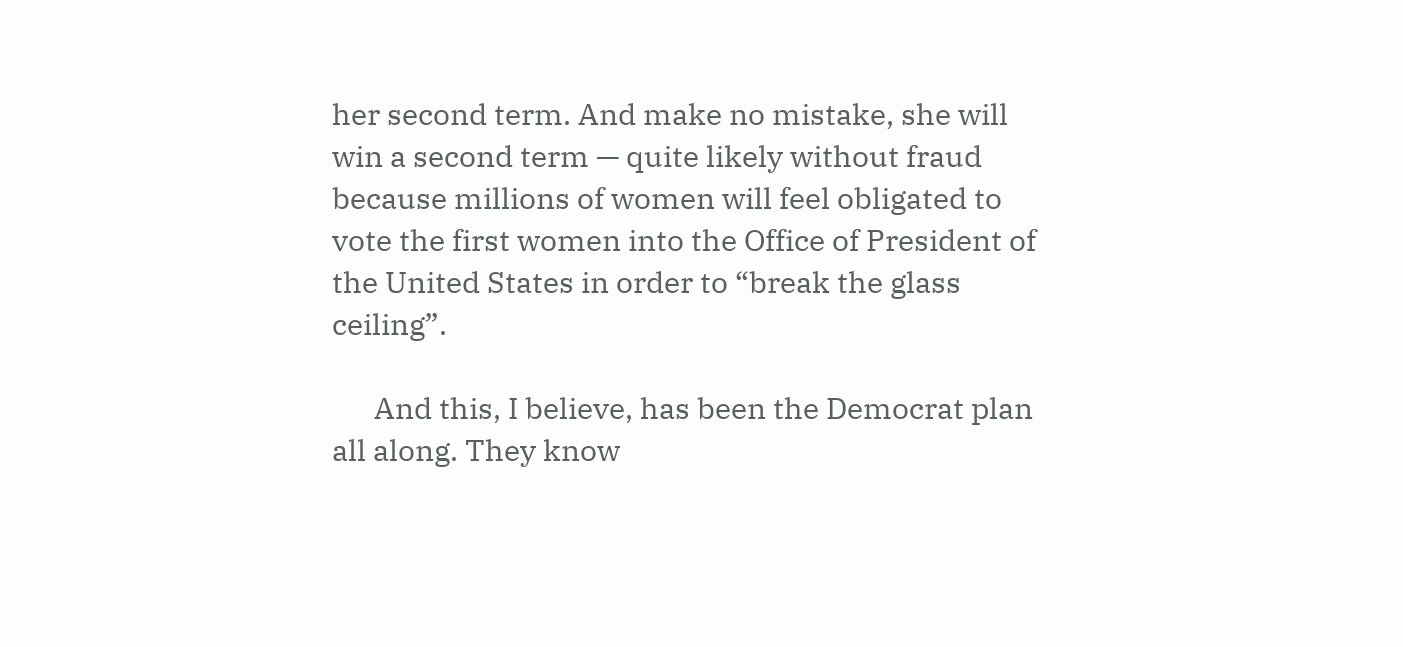her second term. And make no mistake, she will win a second term — quite likely without fraud because millions of women will feel obligated to vote the first women into the Office of President of the United States in order to “break the glass ceiling”.

      And this, I believe, has been the Democrat plan all along. They know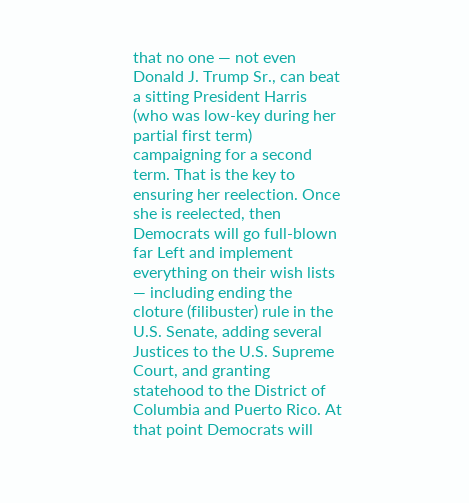that no one — not even Donald J. Trump Sr., can beat a sitting President Harris (who was low-key during her partial first term) campaigning for a second term. That is the key to ensuring her reelection. Once she is reelected, then Democrats will go full-blown far Left and implement everything on their wish lists — including ending the cloture (filibuster) rule in the U.S. Senate, adding several Justices to the U.S. Supreme Court, and granting statehood to the District of Columbia and Puerto Rico. At that point Democrats will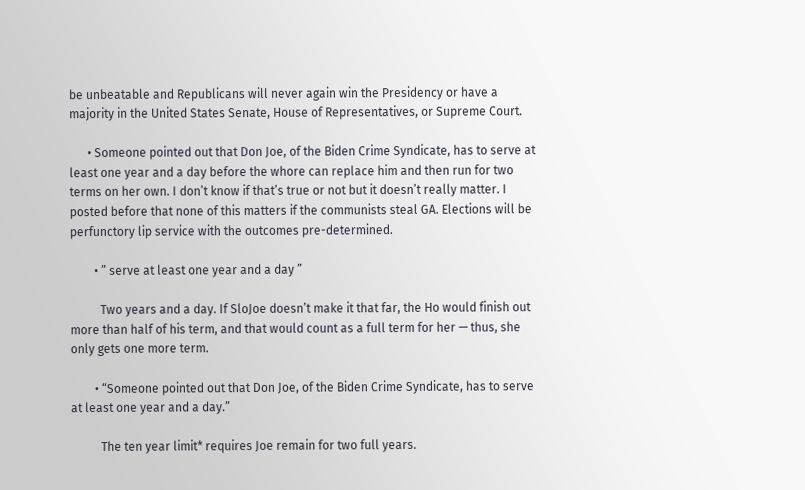be unbeatable and Republicans will never again win the Presidency or have a majority in the United States Senate, House of Representatives, or Supreme Court.

      • Someone pointed out that Don Joe, of the Biden Crime Syndicate, has to serve at least one year and a day before the whore can replace him and then run for two terms on her own. I don’t know if that’s true or not but it doesn’t really matter. I posted before that none of this matters if the communists steal GA. Elections will be perfunctory lip service with the outcomes pre-determined.

        • ” serve at least one year and a day ”

          Two years and a day. If SloJoe doesn’t make it that far, the Ho would finish out more than half of his term, and that would count as a full term for her — thus, she only gets one more term.

        • “Someone pointed out that Don Joe, of the Biden Crime Syndicate, has to serve at least one year and a day.”

          The ten year limit* requires Joe remain for two full years.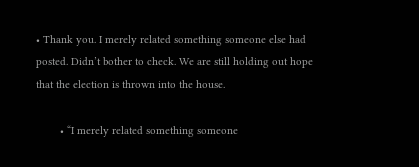• Thank you. I merely related something someone else had posted. Didn’t bother to check. We are still holding out hope that the election is thrown into the house.

        • “I merely related something someone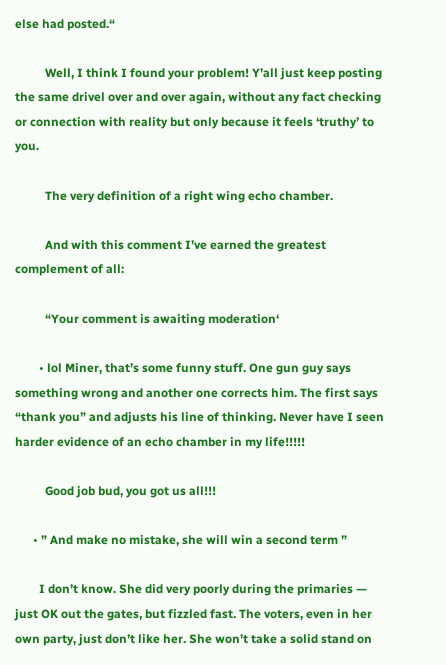else had posted.“

          Well, I think I found your problem! Y’all just keep posting the same drivel over and over again, without any fact checking or connection with reality but only because it feels ‘truthy’ to you.

          The very definition of a right wing echo chamber.

          And with this comment I’ve earned the greatest complement of all:

          “Your comment is awaiting moderation‘

        • lol Miner, that’s some funny stuff. One gun guy says something wrong and another one corrects him. The first says “thank you” and adjusts his line of thinking. Never have I seen harder evidence of an echo chamber in my life!!!!!

          Good job bud, you got us all!!!

      • ” And make no mistake, she will win a second term ”

        I don’t know. She did very poorly during the primaries — just OK out the gates, but fizzled fast. The voters, even in her own party, just don’t like her. She won’t take a solid stand on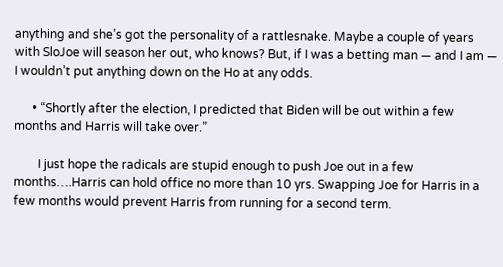anything and she’s got the personality of a rattlesnake. Maybe a couple of years with SloJoe will season her out, who knows? But, if I was a betting man — and I am — I wouldn’t put anything down on the Ho at any odds.

      • “Shortly after the election, I predicted that Biden will be out within a few months and Harris will take over.”

        I just hope the radicals are stupid enough to push Joe out in a few months….Harris can hold office no more than 10 yrs. Swapping Joe for Harris in a few months would prevent Harris from running for a second term.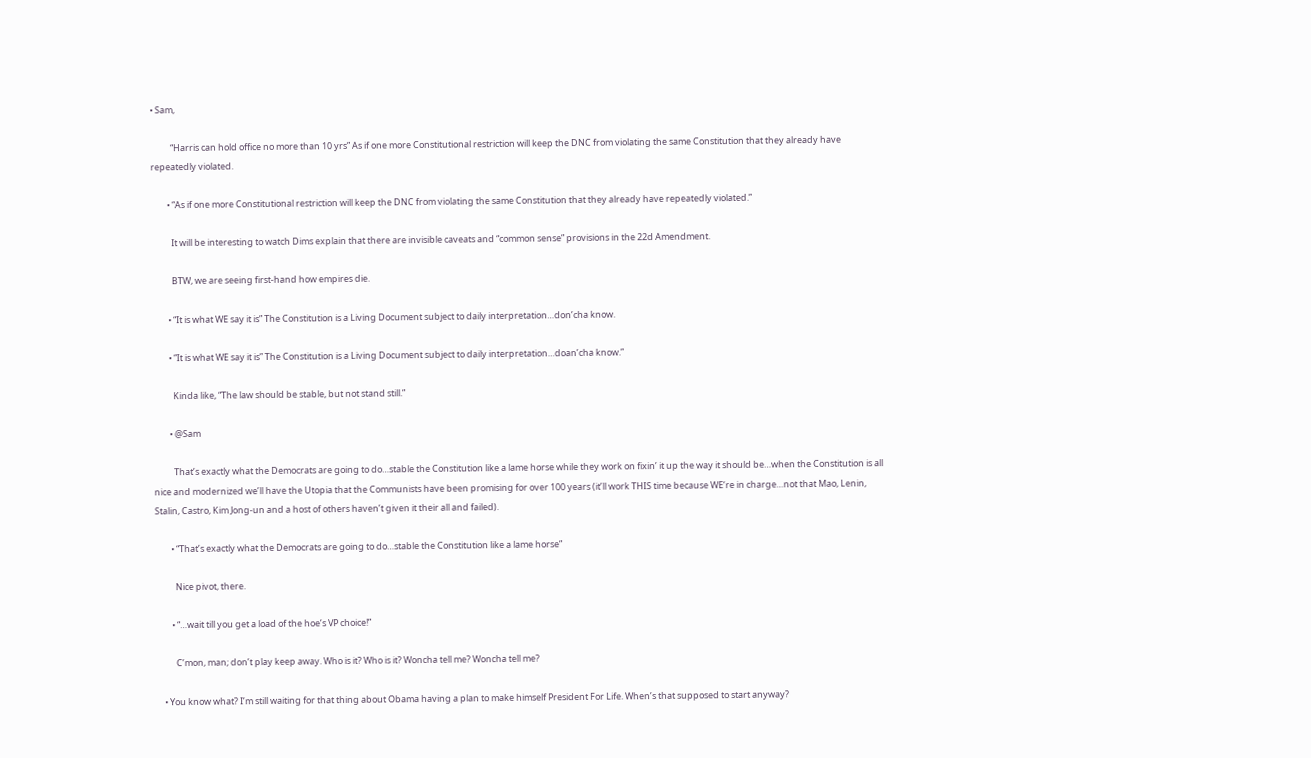• Sam,

          “Harris can hold office no more than 10 yrs” As if one more Constitutional restriction will keep the DNC from violating the same Constitution that they already have repeatedly violated.

        • “As if one more Constitutional restriction will keep the DNC from violating the same Constitution that they already have repeatedly violated.”

          It will be interesting to watch Dims explain that there are invisible caveats and “common sense” provisions in the 22d Amendment.

          BTW, we are seeing first-hand how empires die.

        • “It is what WE say it is” The Constitution is a Living Document subject to daily interpretation…don’cha know.

        • “It is what WE say it is” The Constitution is a Living Document subject to daily interpretation…doan’cha know.”

          Kinda like, “The law should be stable, but not stand still.”

        • @Sam

          That’s exactly what the Democrats are going to do…stable the Constitution like a lame horse while they work on fixin’ it up the way it should be…when the Constitution is all nice and modernized we’ll have the Utopia that the Communists have been promising for over 100 years (it’ll work THIS time because WE‘re in charge…not that Mao, Lenin, Stalin, Castro, Kim Jong-un and a host of others haven’t given it their all and failed).

        • “That’s exactly what the Democrats are going to do…stable the Constitution like a lame horse”

          Nice pivot, there.

        • “…wait till you get a load of the hoe’s VP choice!”

          C’mon, man; don’t play keep away. Who is it? Who is it? Woncha tell me? Woncha tell me?

    • You know what? I’m still waiting for that thing about Obama having a plan to make himself President For Life. When’s that supposed to start anyway?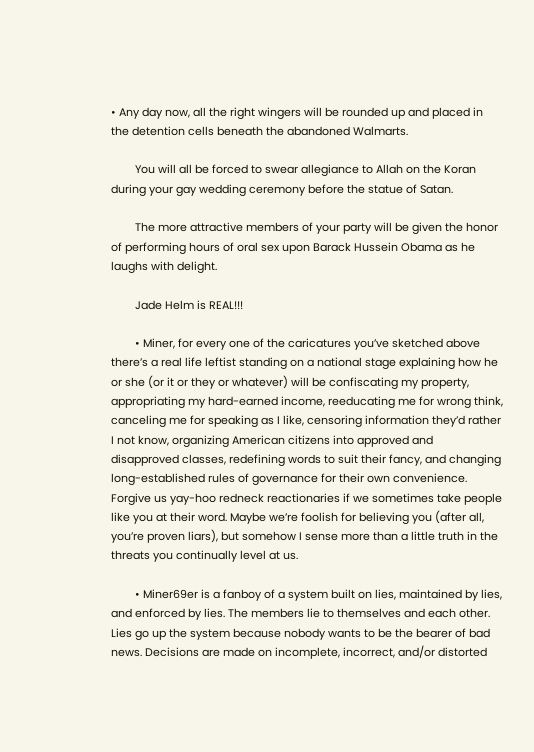• Any day now, all the right wingers will be rounded up and placed in the detention cells beneath the abandoned Walmarts.

        You will all be forced to swear allegiance to Allah on the Koran during your gay wedding ceremony before the statue of Satan.

        The more attractive members of your party will be given the honor of performing hours of oral sex upon Barack Hussein Obama as he laughs with delight.

        Jade Helm is REAL!!!

        • Miner, for every one of the caricatures you’ve sketched above there’s a real life leftist standing on a national stage explaining how he or she (or it or they or whatever) will be confiscating my property, appropriating my hard-earned income, reeducating me for wrong think, canceling me for speaking as I like, censoring information they’d rather I not know, organizing American citizens into approved and disapproved classes, redefining words to suit their fancy, and changing long-established rules of governance for their own convenience. Forgive us yay-hoo redneck reactionaries if we sometimes take people like you at their word. Maybe we’re foolish for believing you (after all, you’re proven liars), but somehow I sense more than a little truth in the threats you continually level at us.

        • Miner69er is a fanboy of a system built on lies, maintained by lies, and enforced by lies. The members lie to themselves and each other. Lies go up the system because nobody wants to be the bearer of bad news. Decisions are made on incomplete, incorrect, and/or distorted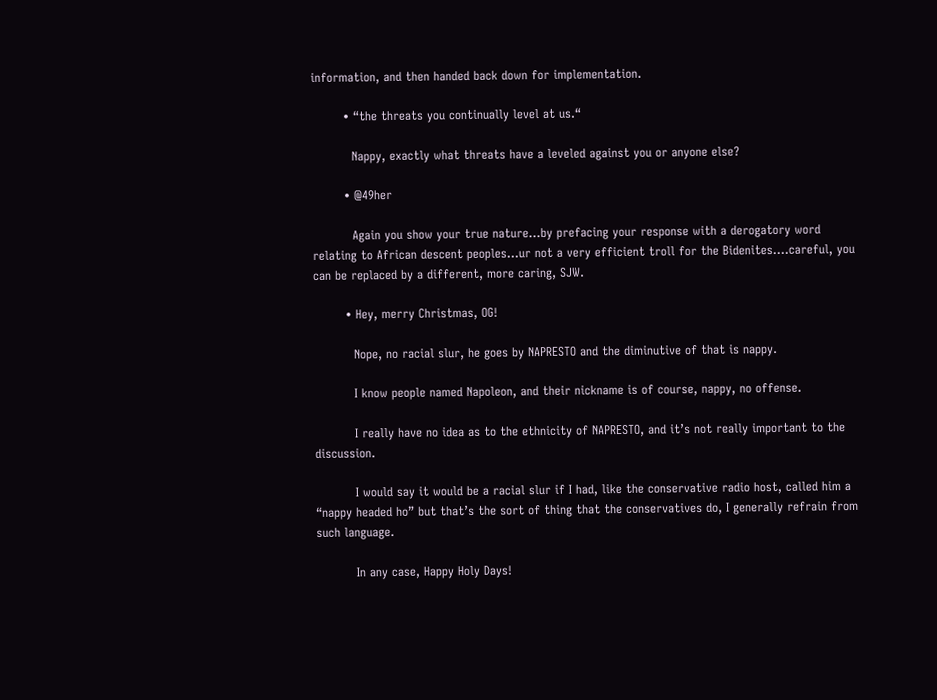information, and then handed back down for implementation.

        • “the threats you continually level at us.“

          Nappy, exactly what threats have a leveled against you or anyone else?

        • @49her

          Again you show your true nature…by prefacing your response with a derogatory word relating to African descent peoples…ur not a very efficient troll for the Bidenites….careful, you can be replaced by a different, more caring, SJW.

        • Hey, merry Christmas, OG!

          Nope, no racial slur, he goes by NAPRESTO and the diminutive of that is nappy.

          I know people named Napoleon, and their nickname is of course, nappy, no offense.

          I really have no idea as to the ethnicity of NAPRESTO, and it’s not really important to the discussion.

          I would say it would be a racial slur if I had, like the conservative radio host, called him a “nappy headed ho” but that’s the sort of thing that the conservatives do, I generally refrain from such language.

          In any case, Happy Holy Days!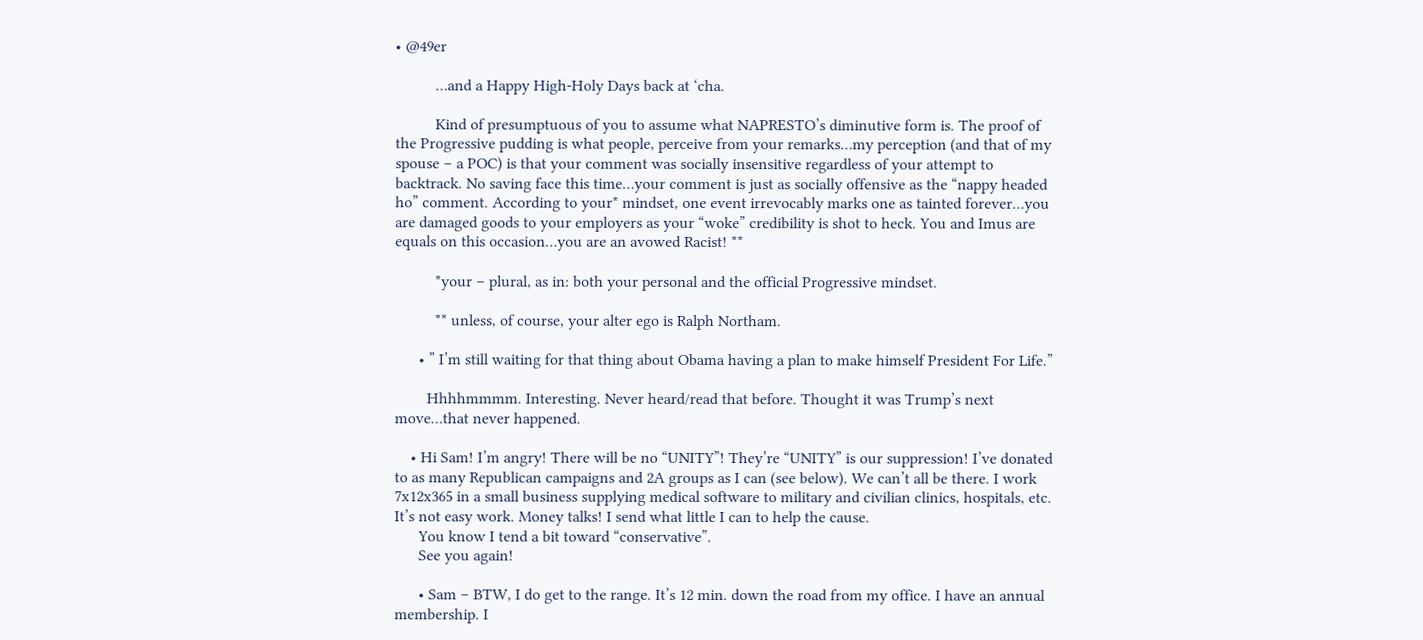• @49er

          …and a Happy High-Holy Days back at ‘cha.

          Kind of presumptuous of you to assume what NAPRESTO’s diminutive form is. The proof of the Progressive pudding is what people, perceive from your remarks…my perception (and that of my spouse – a POC) is that your comment was socially insensitive regardless of your attempt to backtrack. No saving face this time…your comment is just as socially offensive as the “nappy headed ho” comment. According to your* mindset, one event irrevocably marks one as tainted forever…you are damaged goods to your employers as your “woke” credibility is shot to heck. You and Imus are equals on this occasion…you are an avowed Racist! **

          *your – plural, as in: both your personal and the official Progressive mindset.

          ** unless, of course, your alter ego is Ralph Northam.

      • ” I’m still waiting for that thing about Obama having a plan to make himself President For Life.”

        Hhhhmmmm. Interesting. Never heard/read that before. Thought it was Trump’s next move…that never happened.

    • Hi Sam! I’m angry! There will be no “UNITY”! They’re “UNITY” is our suppression! I’ve donated to as many Republican campaigns and 2A groups as I can (see below). We can’t all be there. I work 7x12x365 in a small business supplying medical software to military and civilian clinics, hospitals, etc. It’s not easy work. Money talks! I send what little I can to help the cause.
      You know I tend a bit toward “conservative”.
      See you again!

      • Sam – BTW, I do get to the range. It’s 12 min. down the road from my office. I have an annual membership. I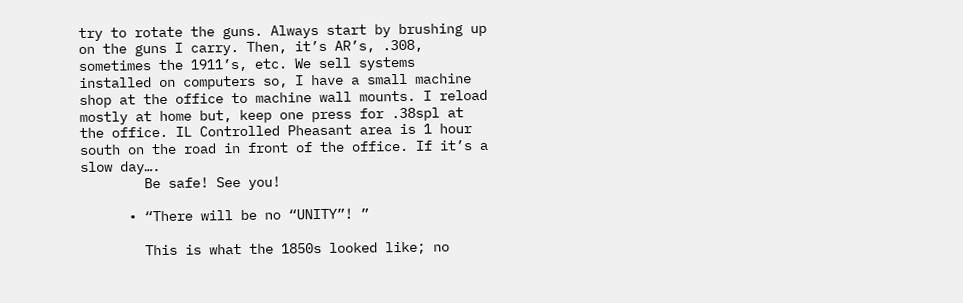try to rotate the guns. Always start by brushing up on the guns I carry. Then, it’s AR’s, .308, sometimes the 1911’s, etc. We sell systems installed on computers so, I have a small machine shop at the office to machine wall mounts. I reload mostly at home but, keep one press for .38spl at the office. IL Controlled Pheasant area is 1 hour south on the road in front of the office. If it’s a slow day….
        Be safe! See you!

      • “There will be no “UNITY”! ”

        This is what the 1850s looked like; no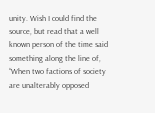unity. Wish I could find the source, but read that a well known person of the time said something along the line of, “When two factions of society are unalterably opposed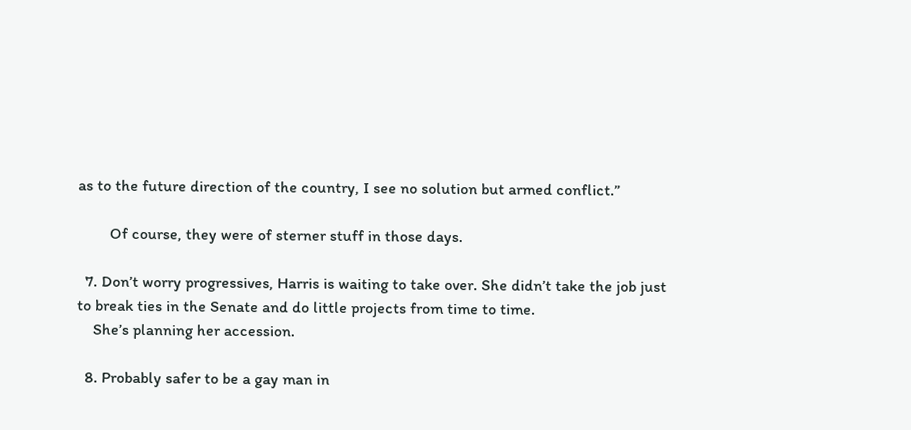as to the future direction of the country, I see no solution but armed conflict.”

        Of course, they were of sterner stuff in those days.

  7. Don’t worry progressives, Harris is waiting to take over. She didn’t take the job just to break ties in the Senate and do little projects from time to time.
    She’s planning her accession.

  8. Probably safer to be a gay man in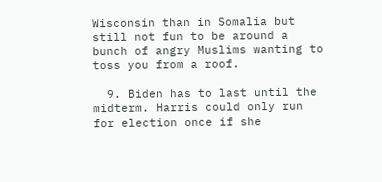Wisconsin than in Somalia but still not fun to be around a bunch of angry Muslims wanting to toss you from a roof.

  9. Biden has to last until the midterm. Harris could only run for election once if she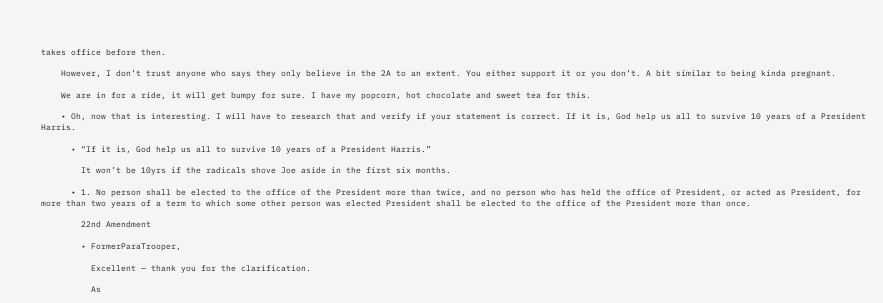takes office before then.

    However, I don’t trust anyone who says they only believe in the 2A to an extent. You either support it or you don’t. A bit similar to being kinda pregnant.

    We are in for a ride, it will get bumpy for sure. I have my popcorn, hot chocolate and sweet tea for this.

    • Oh, now that is interesting. I will have to research that and verify if your statement is correct. If it is, God help us all to survive 10 years of a President Harris.

      • “If it is, God help us all to survive 10 years of a President Harris.”

        It won’t be 10yrs if the radicals shove Joe aside in the first six months.

      • 1. No person shall be elected to the office of the President more than twice, and no person who has held the office of President, or acted as President, for more than two years of a term to which some other person was elected President shall be elected to the office of the President more than once.

        22nd Amendment

        • FormerParaTrooper,

          Excellent — thank you for the clarification.

          As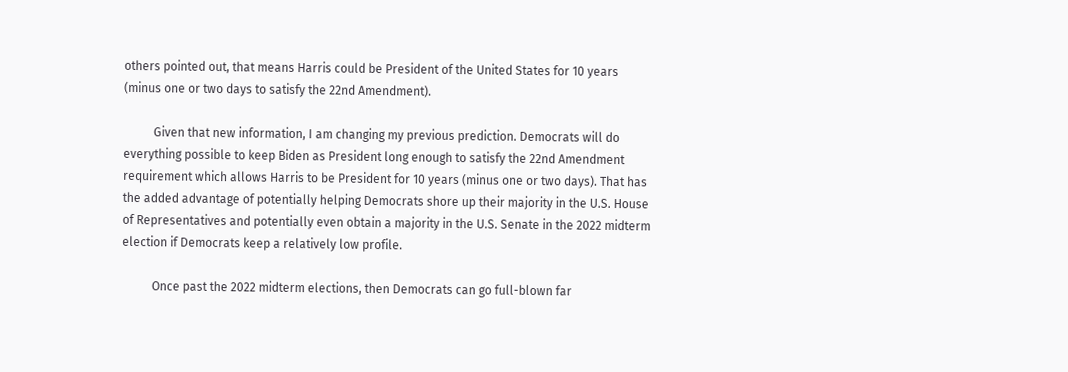others pointed out, that means Harris could be President of the United States for 10 years (minus one or two days to satisfy the 22nd Amendment).

          Given that new information, I am changing my previous prediction. Democrats will do everything possible to keep Biden as President long enough to satisfy the 22nd Amendment requirement which allows Harris to be President for 10 years (minus one or two days). That has the added advantage of potentially helping Democrats shore up their majority in the U.S. House of Representatives and potentially even obtain a majority in the U.S. Senate in the 2022 midterm election if Democrats keep a relatively low profile.

          Once past the 2022 midterm elections, then Democrats can go full-blown far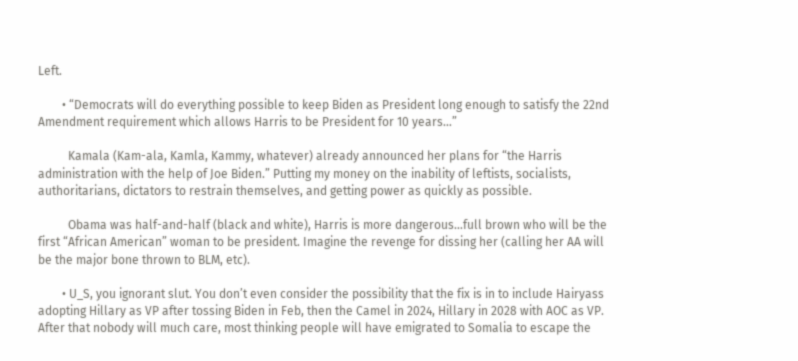Left.

        • “Democrats will do everything possible to keep Biden as President long enough to satisfy the 22nd Amendment requirement which allows Harris to be President for 10 years…”

          Kamala (Kam-ala, Kamla, Kammy, whatever) already announced her plans for “the Harris administration with the help of Joe Biden.” Putting my money on the inability of leftists, socialists, authoritarians, dictators to restrain themselves, and getting power as quickly as possible.

          Obama was half-and-half (black and white), Harris is more dangerous…full brown who will be the first “African American” woman to be president. Imagine the revenge for dissing her (calling her AA will be the major bone thrown to BLM, etc).

        • U_S, you ignorant slut. You don’t even consider the possibility that the fix is in to include Hairyass adopting Hillary as VP after tossing Biden in Feb, then the Camel in 2024, Hillary in 2028 with AOC as VP. After that nobody will much care, most thinking people will have emigrated to Somalia to escape the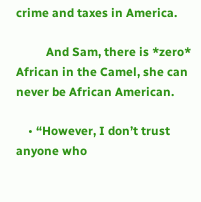crime and taxes in America.

          And Sam, there is *zero* African in the Camel, she can never be African American.

    • “However, I don’t trust anyone who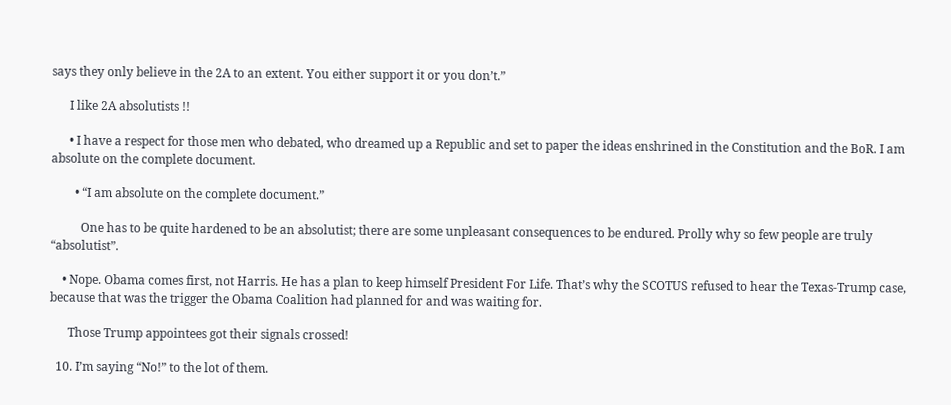says they only believe in the 2A to an extent. You either support it or you don’t.”

      I like 2A absolutists !!

      • I have a respect for those men who debated, who dreamed up a Republic and set to paper the ideas enshrined in the Constitution and the BoR. I am absolute on the complete document.

        • “I am absolute on the complete document.”

          One has to be quite hardened to be an absolutist; there are some unpleasant consequences to be endured. Prolly why so few people are truly “absolutist”.

    • Nope. Obama comes first, not Harris. He has a plan to keep himself President For Life. That’s why the SCOTUS refused to hear the Texas-Trump case, because that was the trigger the Obama Coalition had planned for and was waiting for.

      Those Trump appointees got their signals crossed!

  10. I’m saying “No!” to the lot of them.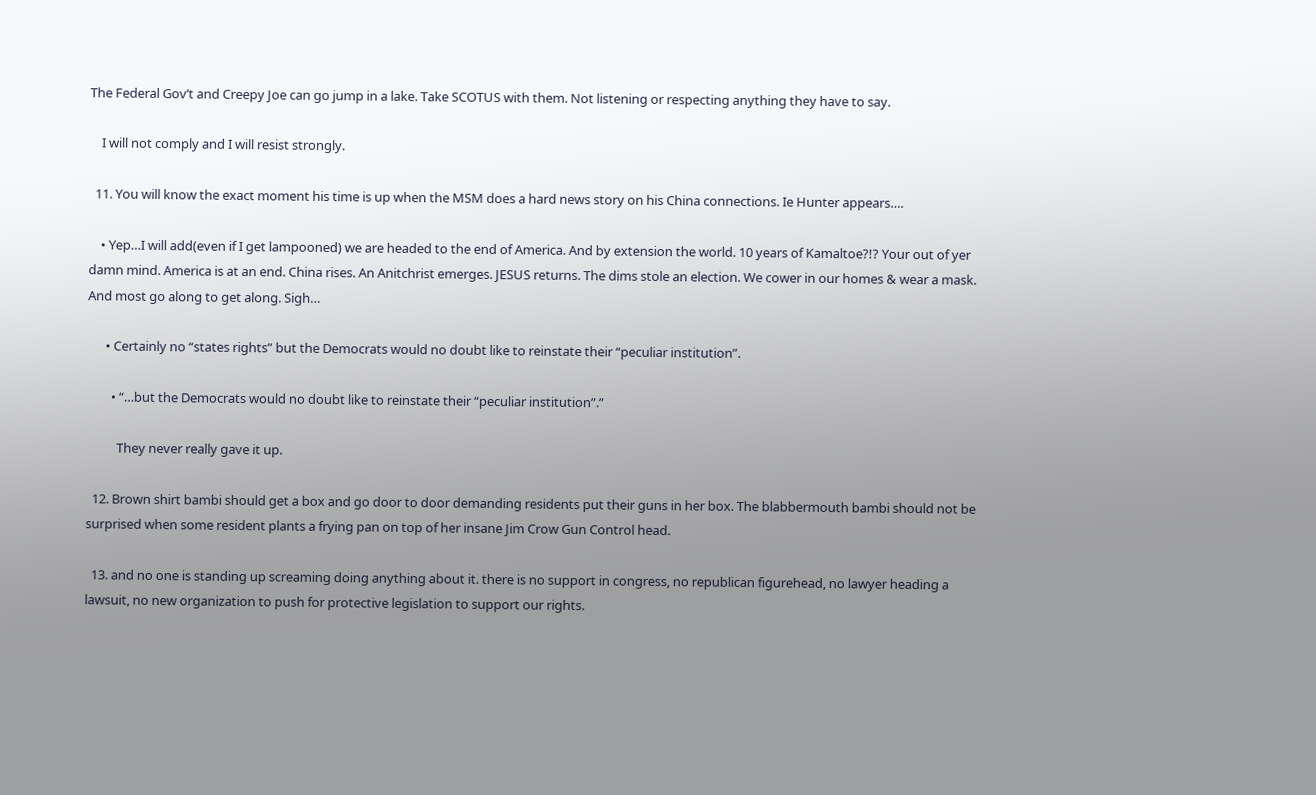The Federal Gov’t and Creepy Joe can go jump in a lake. Take SCOTUS with them. Not listening or respecting anything they have to say.

    I will not comply and I will resist strongly.

  11. You will know the exact moment his time is up when the MSM does a hard news story on his China connections. Ie Hunter appears….

    • Yep…I will add(even if I get lampooned) we are headed to the end of America. And by extension the world. 10 years of Kamaltoe?!? Your out of yer damn mind. America is at an end. China rises. An Anitchrist emerges. JESUS returns. The dims stole an election. We cower in our homes & wear a mask. And most go along to get along. Sigh…

      • Certainly no “states rights” but the Democrats would no doubt like to reinstate their “peculiar institution”.

        • “…but the Democrats would no doubt like to reinstate their “peculiar institution”.”

          They never really gave it up.

  12. Brown shirt bambi should get a box and go door to door demanding residents put their guns in her box. The blabbermouth bambi should not be surprised when some resident plants a frying pan on top of her insane Jim Crow Gun Control head.

  13. and no one is standing up screaming doing anything about it. there is no support in congress, no republican figurehead, no lawyer heading a lawsuit, no new organization to push for protective legislation to support our rights.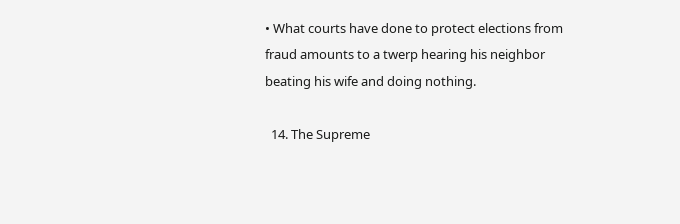• What courts have done to protect elections from fraud amounts to a twerp hearing his neighbor beating his wife and doing nothing.

  14. The Supreme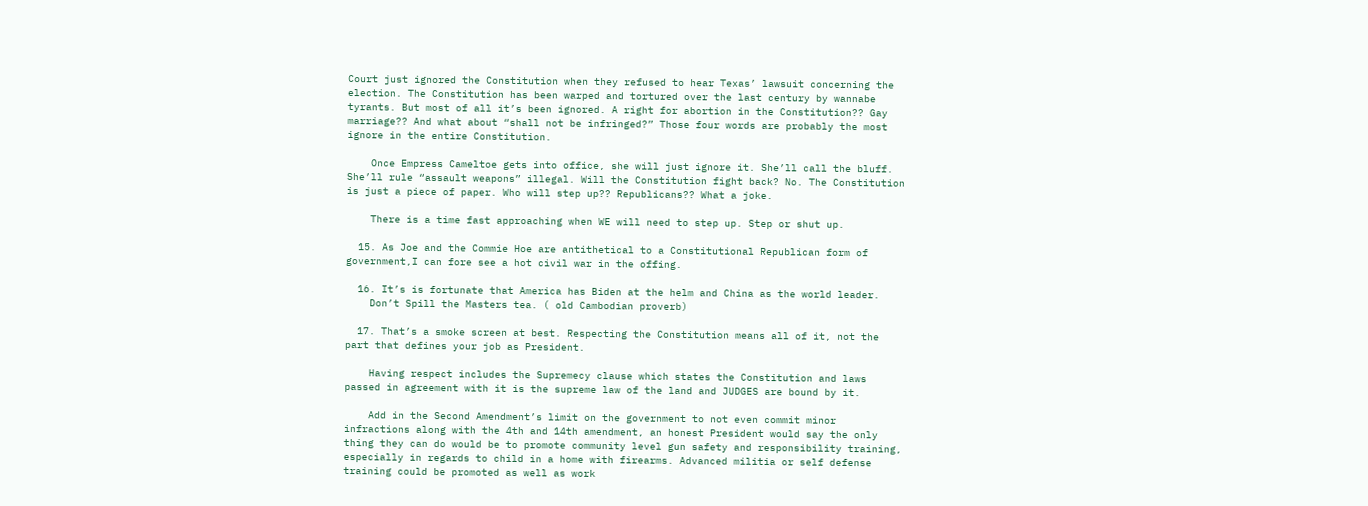Court just ignored the Constitution when they refused to hear Texas’ lawsuit concerning the election. The Constitution has been warped and tortured over the last century by wannabe tyrants. But most of all it’s been ignored. A right for abortion in the Constitution?? Gay marriage?? And what about “shall not be infringed?” Those four words are probably the most ignore in the entire Constitution.

    Once Empress Cameltoe gets into office, she will just ignore it. She’ll call the bluff. She’ll rule “assault weapons” illegal. Will the Constitution fight back? No. The Constitution is just a piece of paper. Who will step up?? Republicans?? What a joke.

    There is a time fast approaching when WE will need to step up. Step or shut up.

  15. As Joe and the Commie Hoe are antithetical to a Constitutional Republican form of government,I can fore see a hot civil war in the offing.

  16. It’s is fortunate that America has Biden at the helm and China as the world leader.
    Don’t Spill the Masters tea. ( old Cambodian proverb)

  17. That’s a smoke screen at best. Respecting the Constitution means all of it, not the part that defines your job as President.

    Having respect includes the Supremecy clause which states the Constitution and laws passed in agreement with it is the supreme law of the land and JUDGES are bound by it.

    Add in the Second Amendment’s limit on the government to not even commit minor infractions along with the 4th and 14th amendment, an honest President would say the only thing they can do would be to promote community level gun safety and responsibility training, especially in regards to child in a home with firearms. Advanced militia or self defense training could be promoted as well as work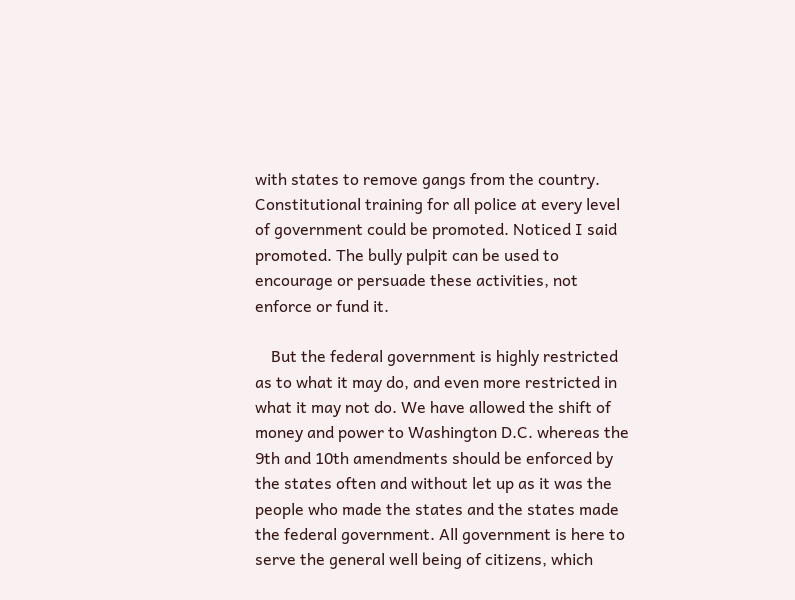with states to remove gangs from the country. Constitutional training for all police at every level of government could be promoted. Noticed I said promoted. The bully pulpit can be used to encourage or persuade these activities, not enforce or fund it.

    But the federal government is highly restricted as to what it may do, and even more restricted in what it may not do. We have allowed the shift of money and power to Washington D.C. whereas the 9th and 10th amendments should be enforced by the states often and without let up as it was the people who made the states and the states made the federal government. All government is here to serve the general well being of citizens, which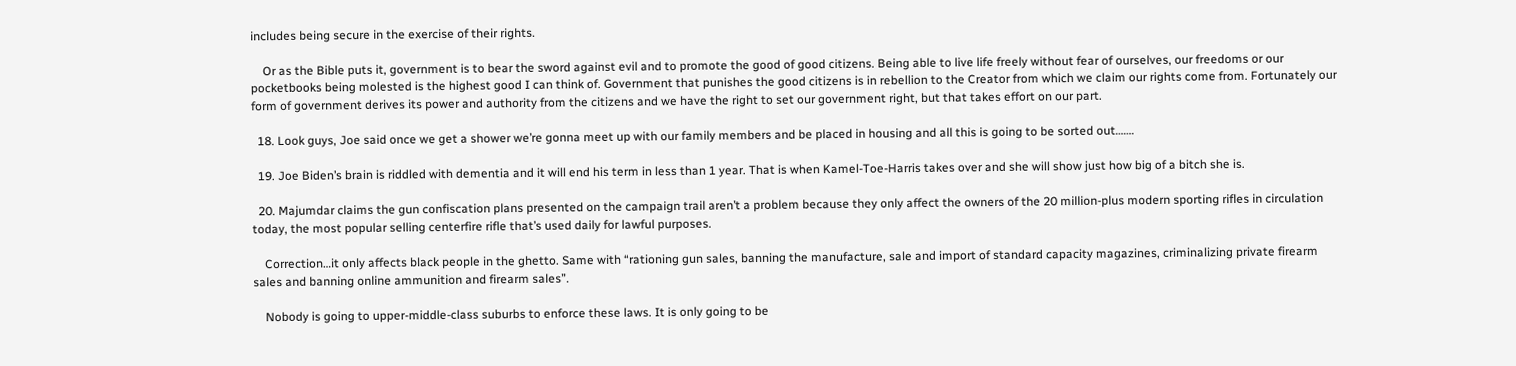includes being secure in the exercise of their rights.

    Or as the Bible puts it, government is to bear the sword against evil and to promote the good of good citizens. Being able to live life freely without fear of ourselves, our freedoms or our pocketbooks being molested is the highest good I can think of. Government that punishes the good citizens is in rebellion to the Creator from which we claim our rights come from. Fortunately our form of government derives its power and authority from the citizens and we have the right to set our government right, but that takes effort on our part.

  18. Look guys, Joe said once we get a shower we’re gonna meet up with our family members and be placed in housing and all this is going to be sorted out…….

  19. Joe Biden’s brain is riddled with dementia and it will end his term in less than 1 year. That is when Kamel-Toe-Harris takes over and she will show just how big of a bitch she is.

  20. Majumdar claims the gun confiscation plans presented on the campaign trail aren’t a problem because they only affect the owners of the 20 million-plus modern sporting rifles in circulation today, the most popular selling centerfire rifle that’s used daily for lawful purposes.

    Correction…it only affects black people in the ghetto. Same with “rationing gun sales, banning the manufacture, sale and import of standard capacity magazines, criminalizing private firearm sales and banning online ammunition and firearm sales”.

    Nobody is going to upper-middle-class suburbs to enforce these laws. It is only going to be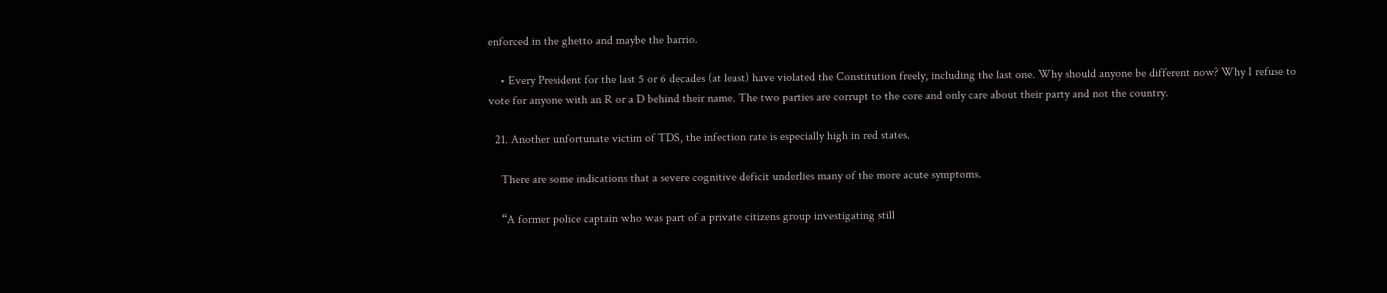enforced in the ghetto and maybe the barrio.

    • Every President for the last 5 or 6 decades (at least) have violated the Constitution freely, including the last one. Why should anyone be different now? Why I refuse to vote for anyone with an R or a D behind their name. The two parties are corrupt to the core and only care about their party and not the country.

  21. Another unfortunate victim of TDS, the infection rate is especially high in red states.

    There are some indications that a severe cognitive deficit underlies many of the more acute symptoms.

    “A former police captain who was part of a private citizens group investigating still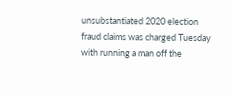unsubstantiated 2020 election fraud claims was charged Tuesday with running a man off the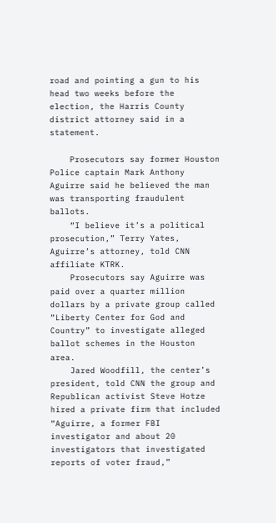road and pointing a gun to his head two weeks before the election, the Harris County district attorney said in a statement.

    Prosecutors say former Houston Police captain Mark Anthony Aguirre said he believed the man was transporting fraudulent ballots.
    “I believe it’s a political prosecution,” Terry Yates, Aguirre’s attorney, told CNN affiliate KTRK.
    Prosecutors say Aguirre was paid over a quarter million dollars by a private group called “Liberty Center for God and Country” to investigate alleged ballot schemes in the Houston area.
    Jared Woodfill, the center’s president, told CNN the group and Republican activist Steve Hotze hired a private firm that included “Aguirre, a former FBI investigator and about 20 investigators that investigated reports of voter fraud,”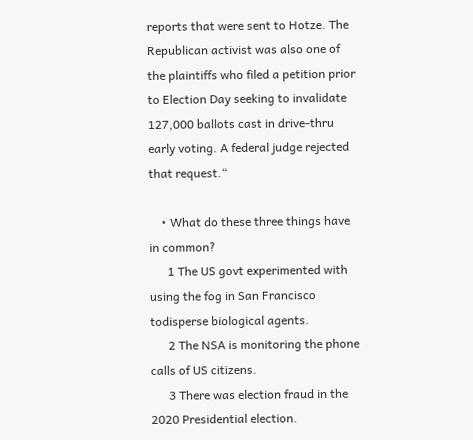reports that were sent to Hotze. The Republican activist was also one of the plaintiffs who filed a petition prior to Election Day seeking to invalidate 127,000 ballots cast in drive-thru early voting. A federal judge rejected that request.“

    • What do these three things have in common?
      1 The US govt experimented with using the fog in San Francisco todisperse biological agents.
      2 The NSA is monitoring the phone calls of US citizens.
      3 There was election fraud in the 2020 Presidential election.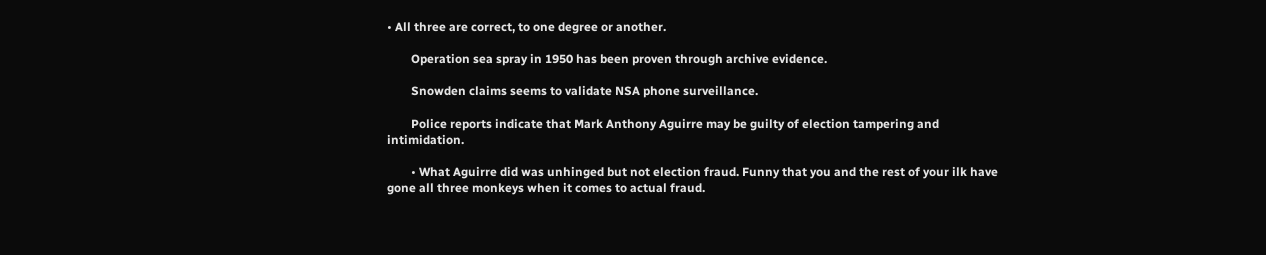• All three are correct, to one degree or another.

        Operation sea spray in 1950 has been proven through archive evidence.

        Snowden claims seems to validate NSA phone surveillance.

        Police reports indicate that Mark Anthony Aguirre may be guilty of election tampering and intimidation.

        • What Aguirre did was unhinged but not election fraud. Funny that you and the rest of your ilk have gone all three monkeys when it comes to actual fraud.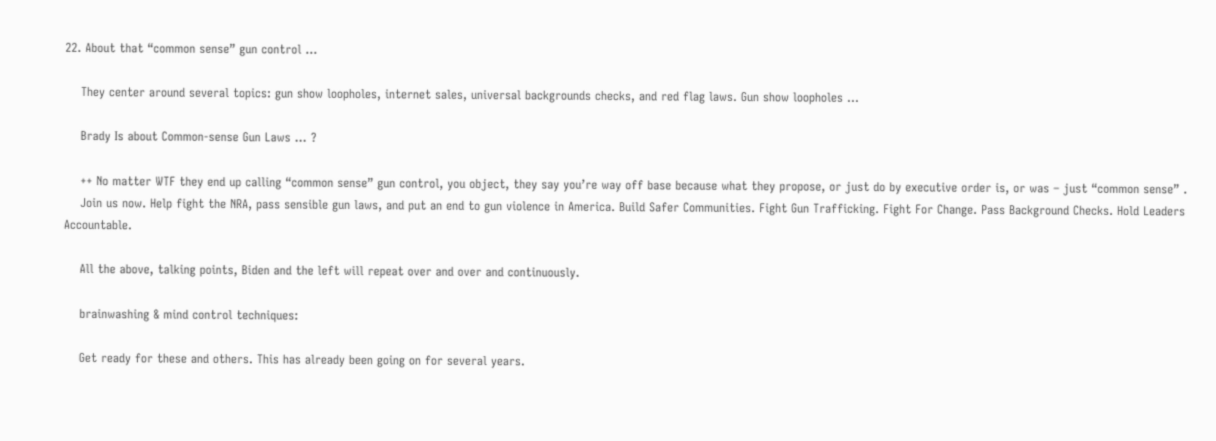22. About that “common sense” gun control …

    They center around several topics: gun show loopholes, internet sales, universal backgrounds checks, and red flag laws. Gun show loopholes …

    Brady Is about Common-sense Gun Laws … ?

    ++ No matter WTF they end up calling “common sense” gun control, you object, they say you’re way off base because what they propose, or just do by executive order is, or was – just “common sense” .
    Join us now. Help fight the NRA, pass sensible gun laws, and put an end to gun violence in America. Build Safer Communities. Fight Gun Trafficking. Fight For Change. Pass Background Checks. Hold Leaders Accountable.

    All the above, talking points, Biden and the left will repeat over and over and continuously.

    brainwashing & mind control techniques:

    Get ready for these and others. This has already been going on for several years.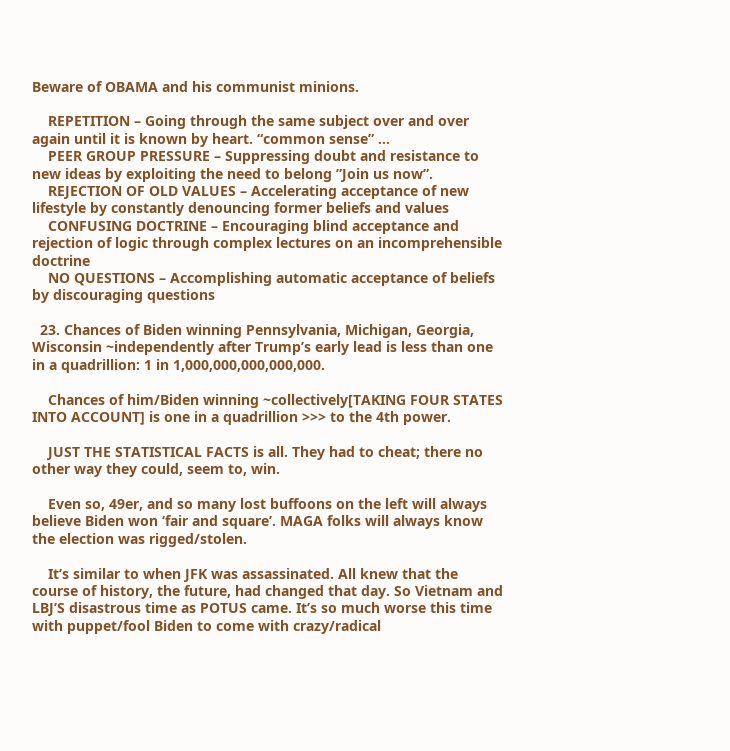Beware of OBAMA and his communist minions.

    REPETITION – Going through the same subject over and over again until it is known by heart. “common sense” …
    PEER GROUP PRESSURE – Suppressing doubt and resistance to new ideas by exploiting the need to belong ”Join us now”.
    REJECTION OF OLD VALUES – Accelerating acceptance of new lifestyle by constantly denouncing former beliefs and values
    CONFUSING DOCTRINE – Encouraging blind acceptance and rejection of logic through complex lectures on an incomprehensible doctrine
    NO QUESTIONS – Accomplishing automatic acceptance of beliefs by discouraging questions

  23. Chances of Biden winning Pennsylvania, Michigan, Georgia, Wisconsin ~independently after Trump’s early lead is less than one in a quadrillion: 1 in 1,000,000,000,000,000.

    Chances of him/Biden winning ~collectively[TAKING FOUR STATES INTO ACCOUNT] is one in a quadrillion >>> to the 4th power.

    JUST THE STATISTICAL FACTS is all. They had to cheat; there no other way they could, seem to, win.

    Even so, 49er, and so many lost buffoons on the left will always believe Biden won ‘fair and square’. MAGA folks will always know the election was rigged/stolen.

    It’s similar to when JFK was assassinated. All knew that the course of history, the future, had changed that day. So Vietnam and LBJ’S disastrous time as POTUS came. It’s so much worse this time with puppet/fool Biden to come with crazy/radical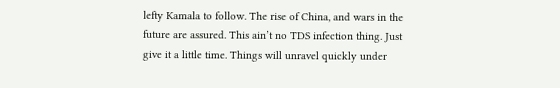lefty Kamala to follow. The rise of China, and wars in the future are assured. This ain’t no TDS infection thing. Just give it a little time. Things will unravel quickly under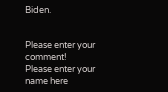Biden.


Please enter your comment!
Please enter your name here